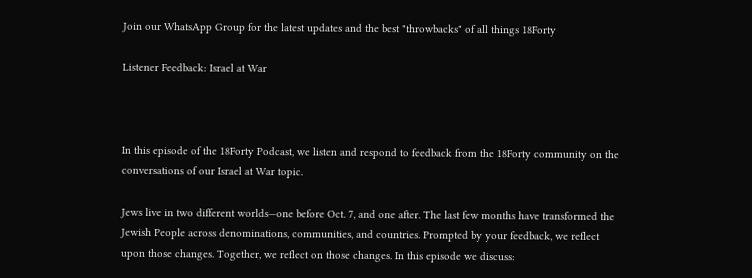Join our WhatsApp Group for the latest updates and the best "throwbacks" of all things 18Forty

Listener Feedback: Israel at War



In this episode of the 18Forty Podcast, we listen and respond to feedback from the 18Forty community on the conversations of our Israel at War topic.

Jews live in two different worlds—one before Oct. 7, and one after. The last few months have transformed the Jewish People across denominations, communities, and countries. Prompted by your feedback, we reflect upon those changes. Together, we reflect on those changes. In this episode we discuss: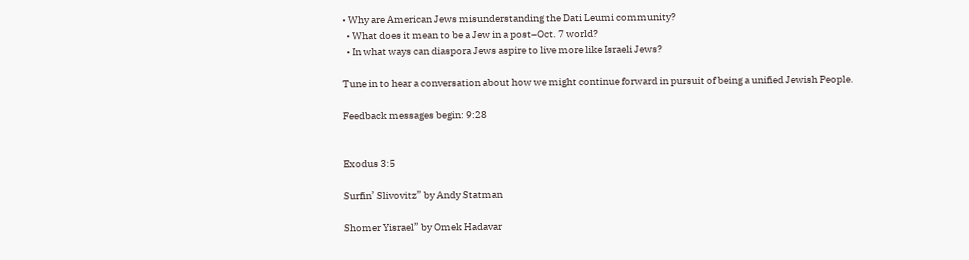• Why are American Jews misunderstanding the Dati Leumi community?
  • What does it mean to be a Jew in a post–Oct. 7 world?
  • In what ways can diaspora Jews aspire to live more like Israeli Jews?

Tune in to hear a conversation about how we might continue forward in pursuit of being a unified Jewish People.

Feedback messages begin: 9:28


Exodus 3:5

Surfin’ Slivovitz” by Andy Statman

Shomer Yisrael” by Omek Hadavar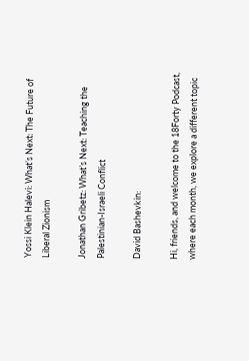Yossi Klein Halevi: What’s Next: The Future of Liberal Zionism

Jonathan Gribetz: What’s Next: Teaching the Palestinian-Israeli Conflict

David Bashevkin:

Hi, friends, and welcome to the 18Forty Podcast, where each month, we explore a different topic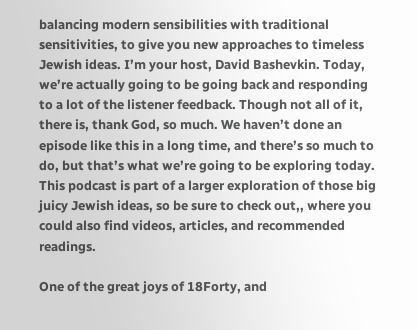balancing modern sensibilities with traditional sensitivities, to give you new approaches to timeless Jewish ideas. I’m your host, David Bashevkin. Today, we’re actually going to be going back and responding to a lot of the listener feedback. Though not all of it, there is, thank God, so much. We haven’t done an episode like this in a long time, and there’s so much to do, but that’s what we’re going to be exploring today. This podcast is part of a larger exploration of those big juicy Jewish ideas, so be sure to check out,, where you could also find videos, articles, and recommended readings.

One of the great joys of 18Forty, and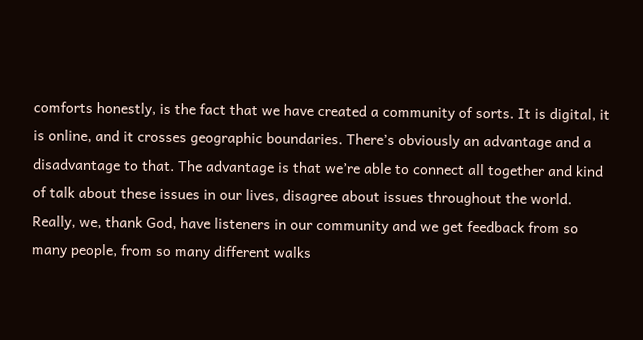comforts honestly, is the fact that we have created a community of sorts. It is digital, it is online, and it crosses geographic boundaries. There’s obviously an advantage and a disadvantage to that. The advantage is that we’re able to connect all together and kind of talk about these issues in our lives, disagree about issues throughout the world. Really, we, thank God, have listeners in our community and we get feedback from so many people, from so many different walks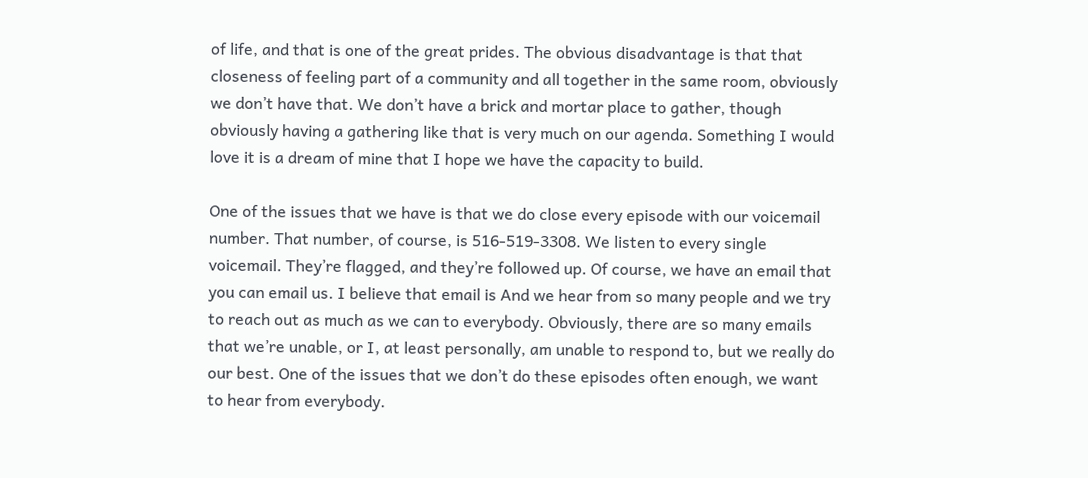of life, and that is one of the great prides. The obvious disadvantage is that that closeness of feeling part of a community and all together in the same room, obviously we don’t have that. We don’t have a brick and mortar place to gather, though obviously having a gathering like that is very much on our agenda. Something I would love it is a dream of mine that I hope we have the capacity to build.

One of the issues that we have is that we do close every episode with our voicemail number. That number, of course, is 516-519-3308. We listen to every single voicemail. They’re flagged, and they’re followed up. Of course, we have an email that you can email us. I believe that email is And we hear from so many people and we try to reach out as much as we can to everybody. Obviously, there are so many emails that we’re unable, or I, at least personally, am unable to respond to, but we really do our best. One of the issues that we don’t do these episodes often enough, we want to hear from everybody.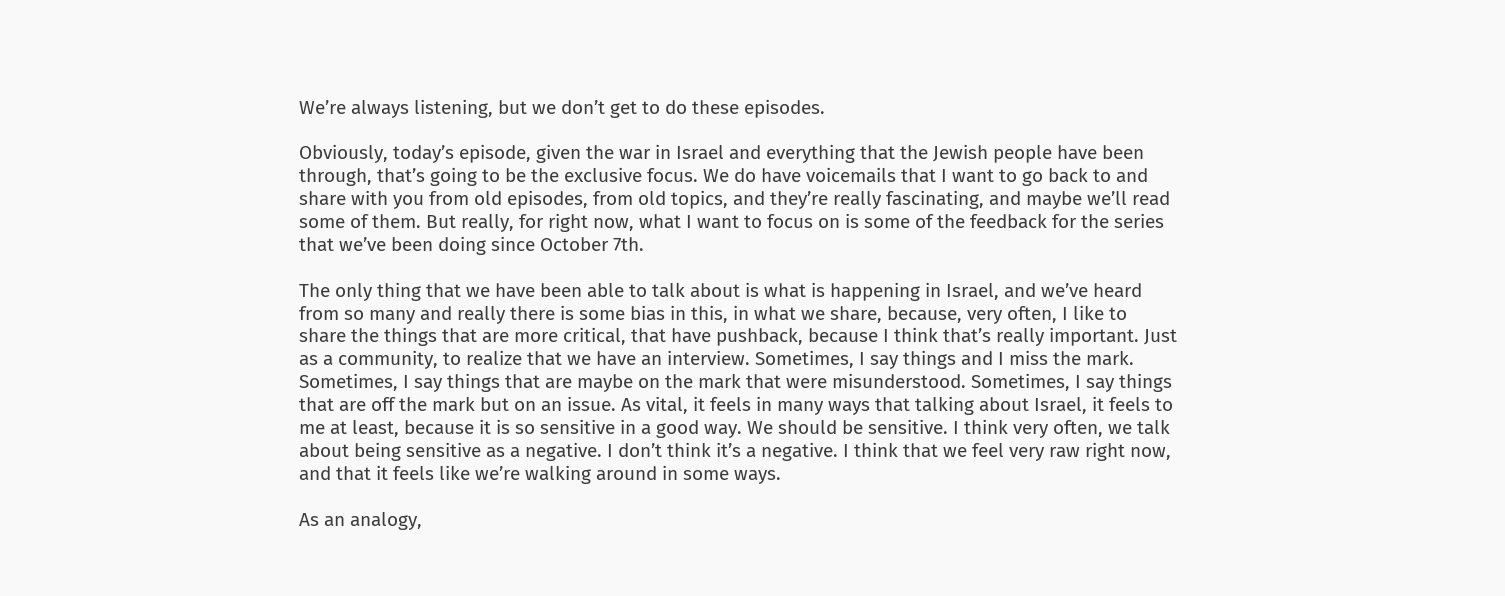We’re always listening, but we don’t get to do these episodes.

Obviously, today’s episode, given the war in Israel and everything that the Jewish people have been through, that’s going to be the exclusive focus. We do have voicemails that I want to go back to and share with you from old episodes, from old topics, and they’re really fascinating, and maybe we’ll read some of them. But really, for right now, what I want to focus on is some of the feedback for the series that we’ve been doing since October 7th.

The only thing that we have been able to talk about is what is happening in Israel, and we’ve heard from so many and really there is some bias in this, in what we share, because, very often, I like to share the things that are more critical, that have pushback, because I think that’s really important. Just as a community, to realize that we have an interview. Sometimes, I say things and I miss the mark. Sometimes, I say things that are maybe on the mark that were misunderstood. Sometimes, I say things that are off the mark but on an issue. As vital, it feels in many ways that talking about Israel, it feels to me at least, because it is so sensitive in a good way. We should be sensitive. I think very often, we talk about being sensitive as a negative. I don’t think it’s a negative. I think that we feel very raw right now, and that it feels like we’re walking around in some ways.

As an analogy,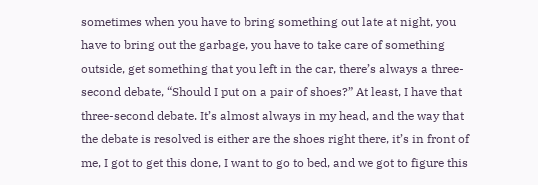sometimes when you have to bring something out late at night, you have to bring out the garbage, you have to take care of something outside, get something that you left in the car, there’s always a three-second debate, “Should I put on a pair of shoes?” At least, I have that three-second debate. It’s almost always in my head, and the way that the debate is resolved is either are the shoes right there, it’s in front of me, I got to get this done, I want to go to bed, and we got to figure this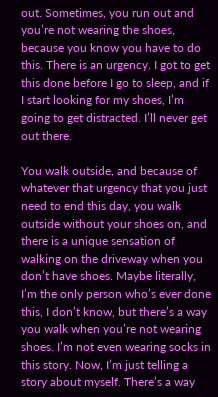out. Sometimes, you run out and you’re not wearing the shoes, because you know you have to do this. There is an urgency. I got to get this done before I go to sleep, and if I start looking for my shoes, I’m going to get distracted. I’ll never get out there.

You walk outside, and because of whatever that urgency that you just need to end this day, you walk outside without your shoes on, and there is a unique sensation of walking on the driveway when you don’t have shoes. Maybe literally, I’m the only person who’s ever done this, I don’t know, but there’s a way you walk when you’re not wearing shoes. I’m not even wearing socks in this story. Now, I’m just telling a story about myself. There’s a way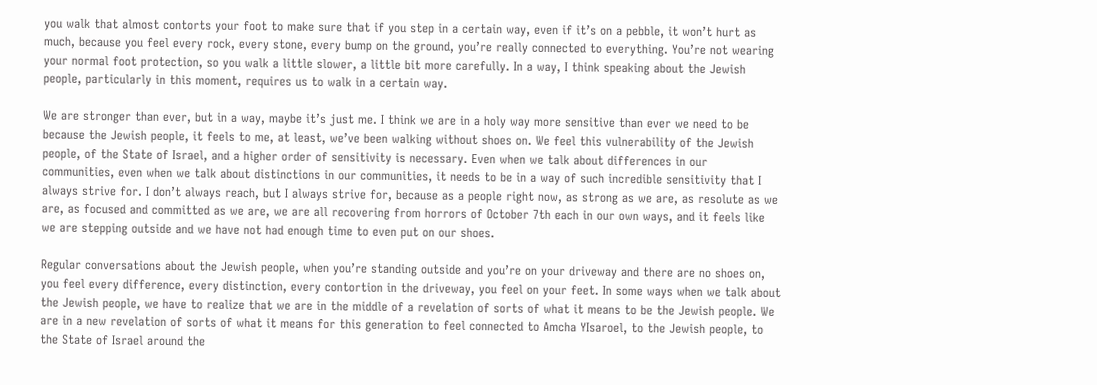you walk that almost contorts your foot to make sure that if you step in a certain way, even if it’s on a pebble, it won’t hurt as much, because you feel every rock, every stone, every bump on the ground, you’re really connected to everything. You’re not wearing your normal foot protection, so you walk a little slower, a little bit more carefully. In a way, I think speaking about the Jewish people, particularly in this moment, requires us to walk in a certain way.

We are stronger than ever, but in a way, maybe it’s just me. I think we are in a holy way more sensitive than ever we need to be because the Jewish people, it feels to me, at least, we’ve been walking without shoes on. We feel this vulnerability of the Jewish people, of the State of Israel, and a higher order of sensitivity is necessary. Even when we talk about differences in our communities, even when we talk about distinctions in our communities, it needs to be in a way of such incredible sensitivity that I always strive for. I don’t always reach, but I always strive for, because as a people right now, as strong as we are, as resolute as we are, as focused and committed as we are, we are all recovering from horrors of October 7th each in our own ways, and it feels like we are stepping outside and we have not had enough time to even put on our shoes.

Regular conversations about the Jewish people, when you’re standing outside and you’re on your driveway and there are no shoes on, you feel every difference, every distinction, every contortion in the driveway, you feel on your feet. In some ways when we talk about the Jewish people, we have to realize that we are in the middle of a revelation of sorts of what it means to be the Jewish people. We are in a new revelation of sorts of what it means for this generation to feel connected to Amcha YIsaroel, to the Jewish people, to the State of Israel around the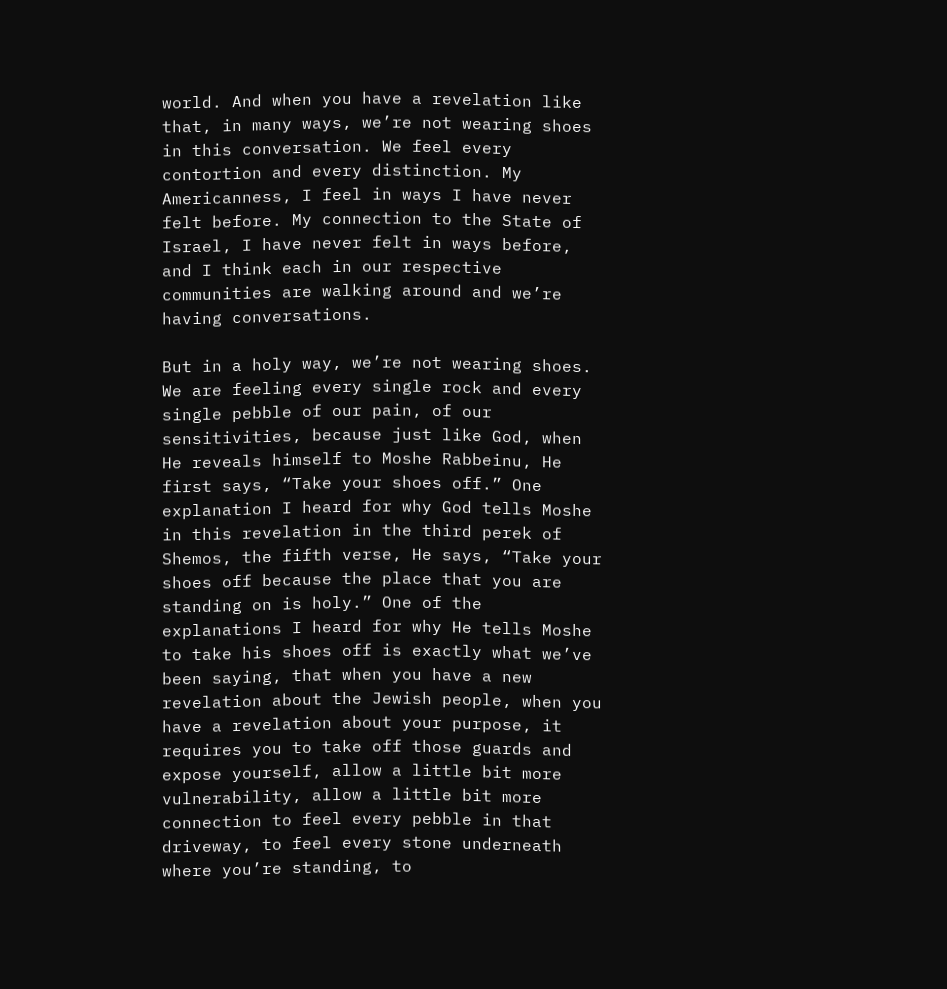world. And when you have a revelation like that, in many ways, we’re not wearing shoes in this conversation. We feel every contortion and every distinction. My Americanness, I feel in ways I have never felt before. My connection to the State of Israel, I have never felt in ways before, and I think each in our respective communities are walking around and we’re having conversations.

But in a holy way, we’re not wearing shoes. We are feeling every single rock and every single pebble of our pain, of our sensitivities, because just like God, when He reveals himself to Moshe Rabbeinu, He first says, “Take your shoes off.” One explanation I heard for why God tells Moshe in this revelation in the third perek of Shemos, the fifth verse, He says, “Take your shoes off because the place that you are standing on is holy.” One of the explanations I heard for why He tells Moshe to take his shoes off is exactly what we’ve been saying, that when you have a new revelation about the Jewish people, when you have a revelation about your purpose, it requires you to take off those guards and expose yourself, allow a little bit more vulnerability, allow a little bit more connection to feel every pebble in that driveway, to feel every stone underneath where you’re standing, to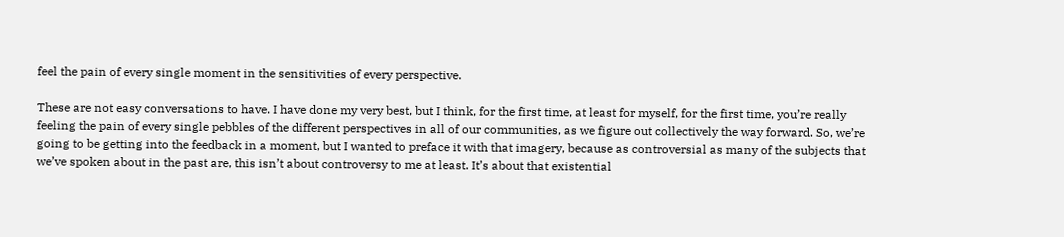feel the pain of every single moment in the sensitivities of every perspective.

These are not easy conversations to have. I have done my very best, but I think, for the first time, at least for myself, for the first time, you’re really feeling the pain of every single pebbles of the different perspectives in all of our communities, as we figure out collectively the way forward. So, we’re going to be getting into the feedback in a moment, but I wanted to preface it with that imagery, because as controversial as many of the subjects that we’ve spoken about in the past are, this isn’t about controversy to me at least. It’s about that existential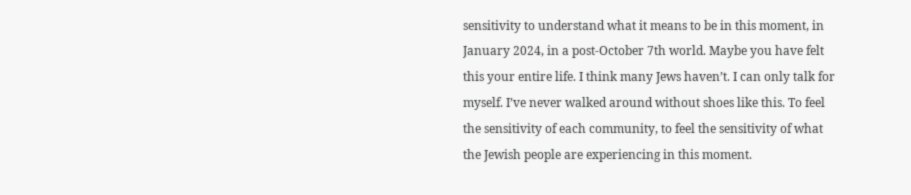sensitivity to understand what it means to be in this moment, in January 2024, in a post-October 7th world. Maybe you have felt this your entire life. I think many Jews haven’t. I can only talk for myself. I’ve never walked around without shoes like this. To feel the sensitivity of each community, to feel the sensitivity of what the Jewish people are experiencing in this moment.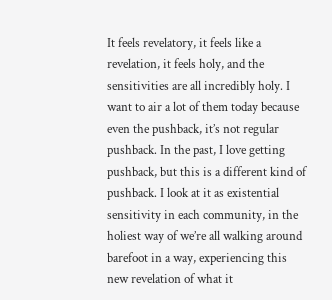It feels revelatory, it feels like a revelation, it feels holy, and the sensitivities are all incredibly holy. I want to air a lot of them today because even the pushback, it’s not regular pushback. In the past, I love getting pushback, but this is a different kind of pushback. I look at it as existential sensitivity in each community, in the holiest way of we’re all walking around barefoot in a way, experiencing this new revelation of what it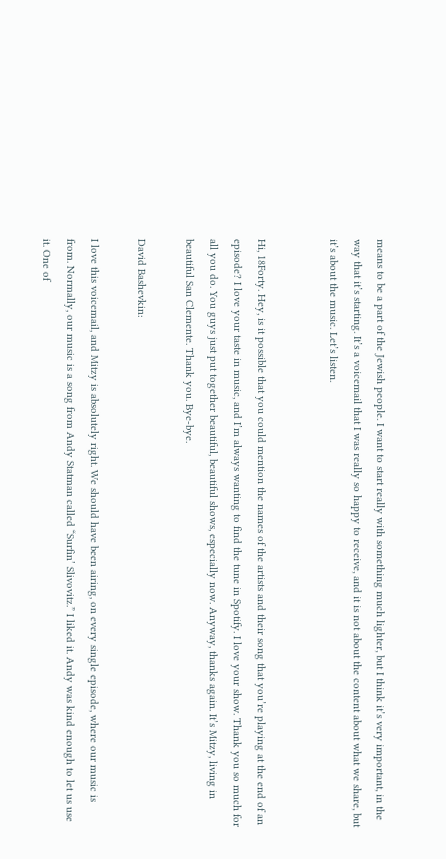means to be a part of the Jewish people. I want to start really with something much lighter, but I think it’s very important, in the way that it’s starting. It’s a voicemail that I was really so happy to receive, and it is not about the content about what we share, but it’s about the music. Let’s listen.


Hi, 18Forty. Hey, is it possible that you could mention the names of the artists and their song that you’re playing at the end of an episode? I love your taste in music, and I’m always wanting to find the tune in Spotify. I love your show. Thank you so much for all you do. You guys just put together beautiful, beautiful shows, especially now. Anyway, thanks again. It’s Mitzy, living in beautiful San Clemente. Thank you. Bye-bye.

David Bashevkin:

I love this voicemail, and Mitzy is absolutely right. We should have been airing, on every single episode, where our music is from. Normally, our music is a song from Andy Statman called “Surfin’ Slivovitz.” I liked it. Andy was kind enough to let us use it. One of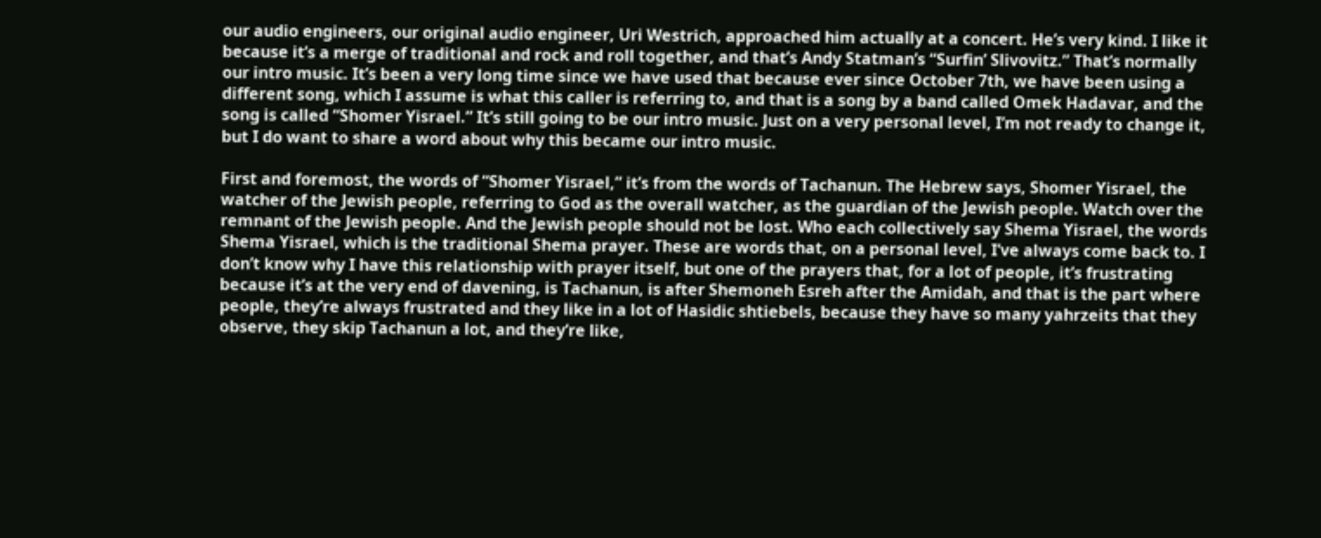our audio engineers, our original audio engineer, Uri Westrich, approached him actually at a concert. He’s very kind. I like it because it’s a merge of traditional and rock and roll together, and that’s Andy Statman’s “Surfin’ Slivovitz.” That’s normally our intro music. It’s been a very long time since we have used that because ever since October 7th, we have been using a different song, which I assume is what this caller is referring to, and that is a song by a band called Omek Hadavar, and the song is called “Shomer Yisrael.” It’s still going to be our intro music. Just on a very personal level, I’m not ready to change it, but I do want to share a word about why this became our intro music.

First and foremost, the words of “Shomer Yisrael,” it’s from the words of Tachanun. The Hebrew says, Shomer Yisrael, the watcher of the Jewish people, referring to God as the overall watcher, as the guardian of the Jewish people. Watch over the remnant of the Jewish people. And the Jewish people should not be lost. Who each collectively say Shema Yisrael, the words Shema Yisrael, which is the traditional Shema prayer. These are words that, on a personal level, I’ve always come back to. I don’t know why I have this relationship with prayer itself, but one of the prayers that, for a lot of people, it’s frustrating because it’s at the very end of davening, is Tachanun, is after Shemoneh Esreh after the Amidah, and that is the part where people, they’re always frustrated and they like in a lot of Hasidic shtiebels, because they have so many yahrzeits that they observe, they skip Tachanun a lot, and they’re like,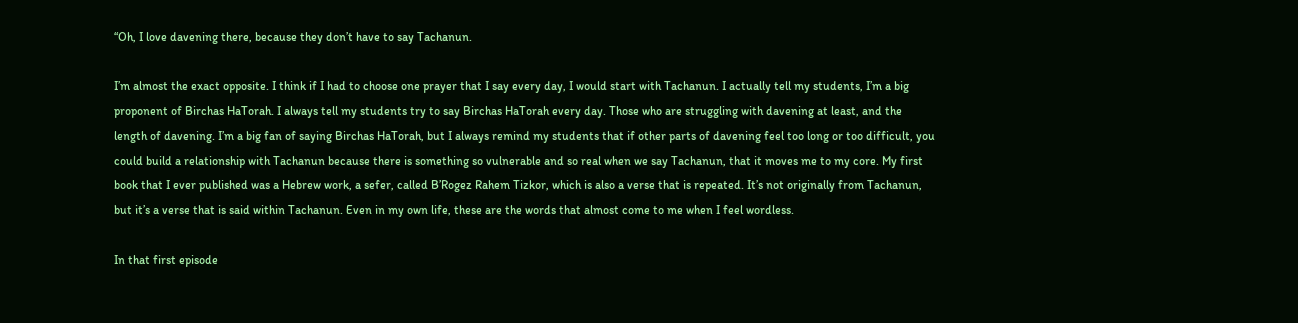“Oh, I love davening there, because they don’t have to say Tachanun.

I’m almost the exact opposite. I think if I had to choose one prayer that I say every day, I would start with Tachanun. I actually tell my students, I’m a big proponent of Birchas HaTorah. I always tell my students try to say Birchas HaTorah every day. Those who are struggling with davening at least, and the length of davening. I’m a big fan of saying Birchas HaTorah, but I always remind my students that if other parts of davening feel too long or too difficult, you could build a relationship with Tachanun because there is something so vulnerable and so real when we say Tachanun, that it moves me to my core. My first book that I ever published was a Hebrew work, a sefer, called B’Rogez Rahem Tizkor, which is also a verse that is repeated. It’s not originally from Tachanun, but it’s a verse that is said within Tachanun. Even in my own life, these are the words that almost come to me when I feel wordless.

In that first episode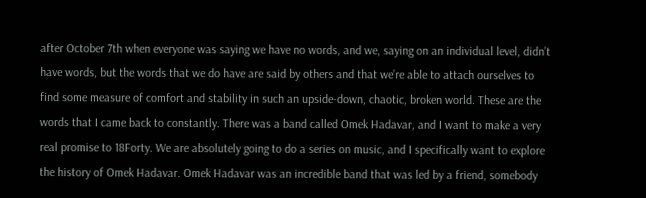after October 7th when everyone was saying we have no words, and we, saying on an individual level, didn’t have words, but the words that we do have are said by others and that we’re able to attach ourselves to find some measure of comfort and stability in such an upside-down, chaotic, broken world. These are the words that I came back to constantly. There was a band called Omek Hadavar, and I want to make a very real promise to 18Forty. We are absolutely going to do a series on music, and I specifically want to explore the history of Omek Hadavar. Omek Hadavar was an incredible band that was led by a friend, somebody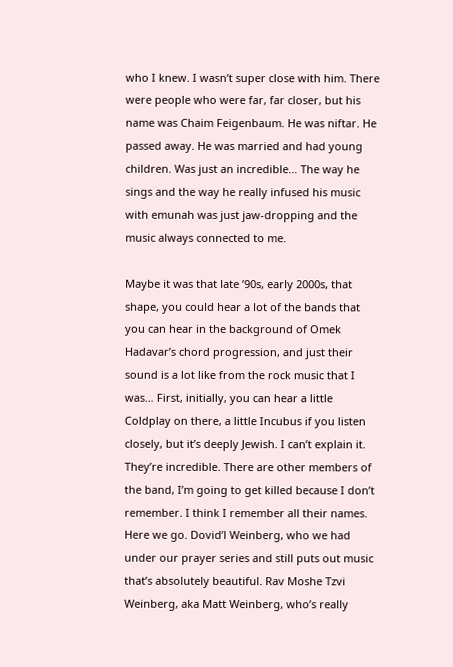who I knew. I wasn’t super close with him. There were people who were far, far closer, but his name was Chaim Feigenbaum. He was niftar. He passed away. He was married and had young children. Was just an incredible… The way he sings and the way he really infused his music with emunah was just jaw-dropping and the music always connected to me.

Maybe it was that late ’90s, early 2000s, that shape, you could hear a lot of the bands that you can hear in the background of Omek Hadavar’s chord progression, and just their sound is a lot like from the rock music that I was… First, initially, you can hear a little Coldplay on there, a little Incubus if you listen closely, but it’s deeply Jewish. I can’t explain it. They’re incredible. There are other members of the band, I’m going to get killed because I don’t remember. I think I remember all their names. Here we go. Dovid’l Weinberg, who we had under our prayer series and still puts out music that’s absolutely beautiful. Rav Moshe Tzvi Weinberg, aka Matt Weinberg, who’s really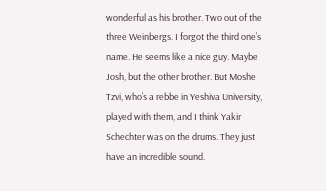wonderful as his brother. Two out of the three Weinbergs. I forgot the third one’s name. He seems like a nice guy. Maybe Josh, but the other brother. But Moshe Tzvi, who’s a rebbe in Yeshiva University, played with them, and I think Yakir Schechter was on the drums. They just have an incredible sound.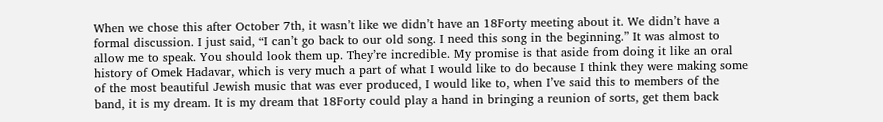When we chose this after October 7th, it wasn’t like we didn’t have an 18Forty meeting about it. We didn’t have a formal discussion. I just said, “I can’t go back to our old song. I need this song in the beginning.” It was almost to allow me to speak. You should look them up. They’re incredible. My promise is that aside from doing it like an oral history of Omek Hadavar, which is very much a part of what I would like to do because I think they were making some of the most beautiful Jewish music that was ever produced, I would like to, when I’ve said this to members of the band, it is my dream. It is my dream that 18Forty could play a hand in bringing a reunion of sorts, get them back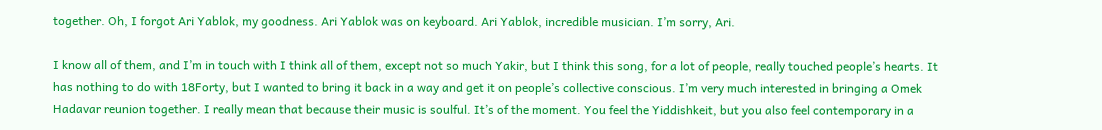together. Oh, I forgot Ari Yablok, my goodness. Ari Yablok was on keyboard. Ari Yablok, incredible musician. I’m sorry, Ari.

I know all of them, and I’m in touch with I think all of them, except not so much Yakir, but I think this song, for a lot of people, really touched people’s hearts. It has nothing to do with 18Forty, but I wanted to bring it back in a way and get it on people’s collective conscious. I’m very much interested in bringing a Omek Hadavar reunion together. I really mean that because their music is soulful. It’s of the moment. You feel the Yiddishkeit, but you also feel contemporary in a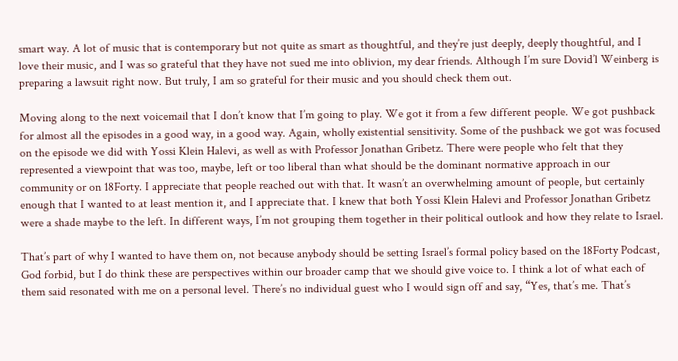smart way. A lot of music that is contemporary but not quite as smart as thoughtful, and they’re just deeply, deeply thoughtful, and I love their music, and I was so grateful that they have not sued me into oblivion, my dear friends. Although I’m sure Dovid’l Weinberg is preparing a lawsuit right now. But truly, I am so grateful for their music and you should check them out.

Moving along to the next voicemail that I don’t know that I’m going to play. We got it from a few different people. We got pushback for almost all the episodes in a good way, in a good way. Again, wholly existential sensitivity. Some of the pushback we got was focused on the episode we did with Yossi Klein Halevi, as well as with Professor Jonathan Gribetz. There were people who felt that they represented a viewpoint that was too, maybe, left or too liberal than what should be the dominant normative approach in our community or on 18Forty. I appreciate that people reached out with that. It wasn’t an overwhelming amount of people, but certainly enough that I wanted to at least mention it, and I appreciate that. I knew that both Yossi Klein Halevi and Professor Jonathan Gribetz were a shade maybe to the left. In different ways, I’m not grouping them together in their political outlook and how they relate to Israel.

That’s part of why I wanted to have them on, not because anybody should be setting Israel’s formal policy based on the 18Forty Podcast, God forbid, but I do think these are perspectives within our broader camp that we should give voice to. I think a lot of what each of them said resonated with me on a personal level. There’s no individual guest who I would sign off and say, “Yes, that’s me. That’s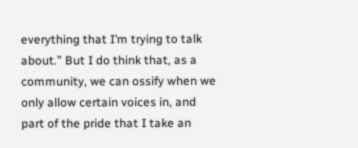everything that I’m trying to talk about.” But I do think that, as a community, we can ossify when we only allow certain voices in, and part of the pride that I take an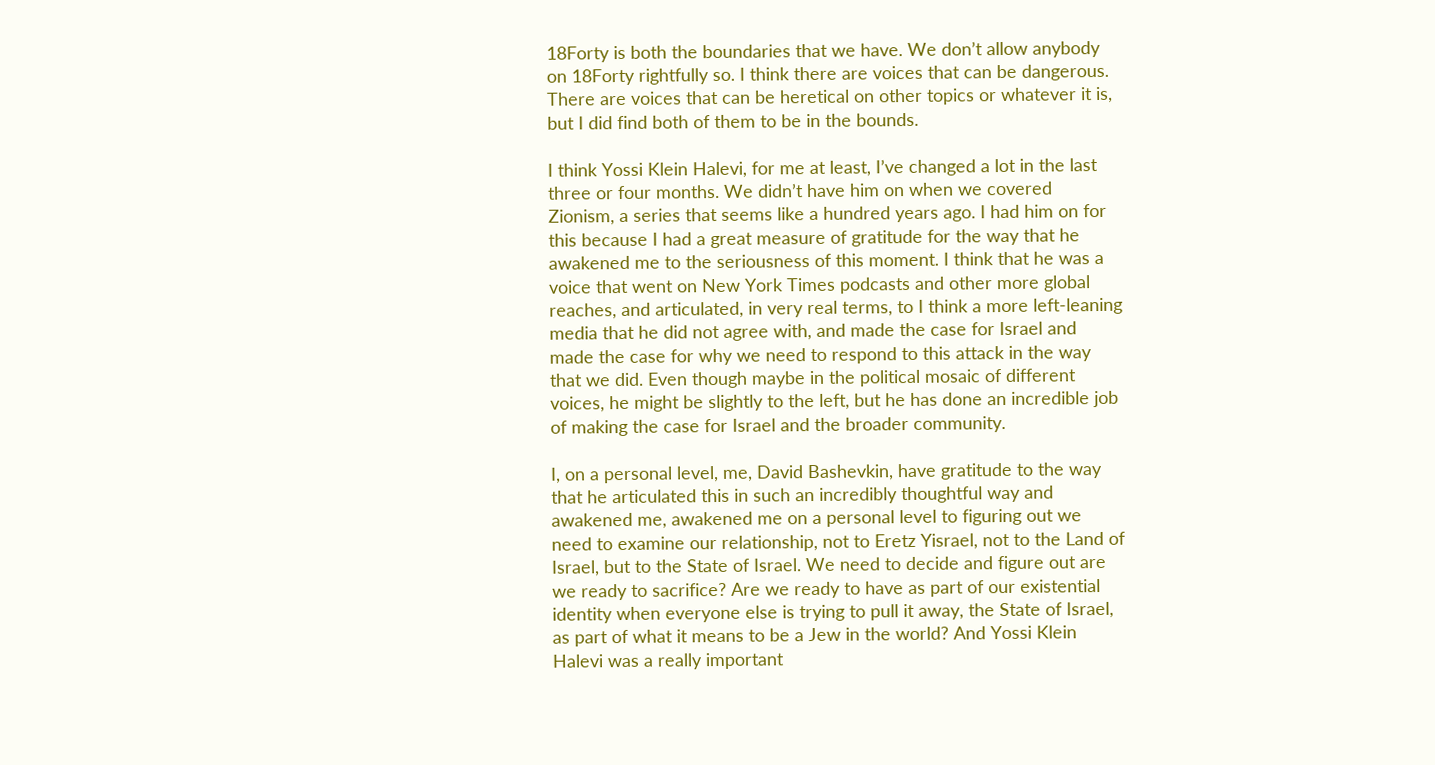18Forty is both the boundaries that we have. We don’t allow anybody on 18Forty rightfully so. I think there are voices that can be dangerous. There are voices that can be heretical on other topics or whatever it is, but I did find both of them to be in the bounds.

I think Yossi Klein Halevi, for me at least, I’ve changed a lot in the last three or four months. We didn’t have him on when we covered Zionism, a series that seems like a hundred years ago. I had him on for this because I had a great measure of gratitude for the way that he awakened me to the seriousness of this moment. I think that he was a voice that went on New York Times podcasts and other more global reaches, and articulated, in very real terms, to I think a more left-leaning media that he did not agree with, and made the case for Israel and made the case for why we need to respond to this attack in the way that we did. Even though maybe in the political mosaic of different voices, he might be slightly to the left, but he has done an incredible job of making the case for Israel and the broader community.

I, on a personal level, me, David Bashevkin, have gratitude to the way that he articulated this in such an incredibly thoughtful way and awakened me, awakened me on a personal level to figuring out we need to examine our relationship, not to Eretz Yisrael, not to the Land of Israel, but to the State of Israel. We need to decide and figure out are we ready to sacrifice? Are we ready to have as part of our existential identity when everyone else is trying to pull it away, the State of Israel, as part of what it means to be a Jew in the world? And Yossi Klein Halevi was a really important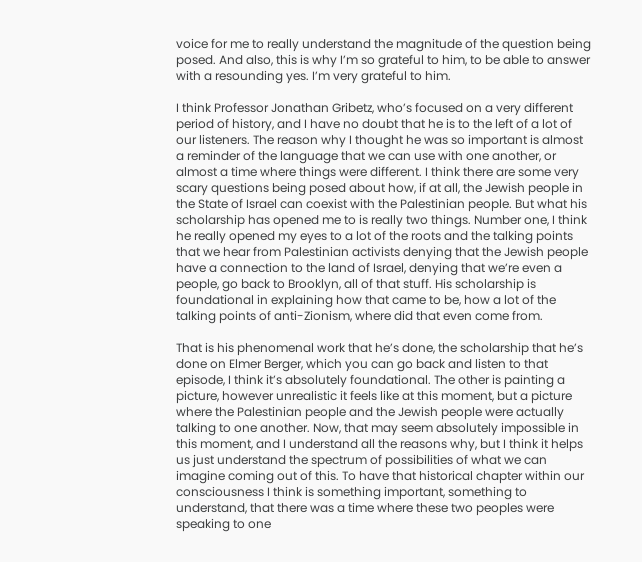voice for me to really understand the magnitude of the question being posed. And also, this is why I’m so grateful to him, to be able to answer with a resounding yes. I’m very grateful to him.

I think Professor Jonathan Gribetz, who’s focused on a very different period of history, and I have no doubt that he is to the left of a lot of our listeners. The reason why I thought he was so important is almost a reminder of the language that we can use with one another, or almost a time where things were different. I think there are some very scary questions being posed about how, if at all, the Jewish people in the State of Israel can coexist with the Palestinian people. But what his scholarship has opened me to is really two things. Number one, I think he really opened my eyes to a lot of the roots and the talking points that we hear from Palestinian activists denying that the Jewish people have a connection to the land of Israel, denying that we’re even a people, go back to Brooklyn, all of that stuff. His scholarship is foundational in explaining how that came to be, how a lot of the talking points of anti-Zionism, where did that even come from.

That is his phenomenal work that he’s done, the scholarship that he’s done on Elmer Berger, which you can go back and listen to that episode, I think it’s absolutely foundational. The other is painting a picture, however unrealistic it feels like at this moment, but a picture where the Palestinian people and the Jewish people were actually talking to one another. Now, that may seem absolutely impossible in this moment, and I understand all the reasons why, but I think it helps us just understand the spectrum of possibilities of what we can imagine coming out of this. To have that historical chapter within our consciousness I think is something important, something to understand, that there was a time where these two peoples were speaking to one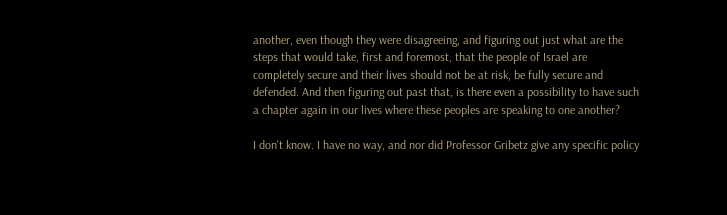another, even though they were disagreeing, and figuring out just what are the steps that would take, first and foremost, that the people of Israel are completely secure and their lives should not be at risk, be fully secure and defended. And then figuring out past that, is there even a possibility to have such a chapter again in our lives where these peoples are speaking to one another?

I don’t know. I have no way, and nor did Professor Gribetz give any specific policy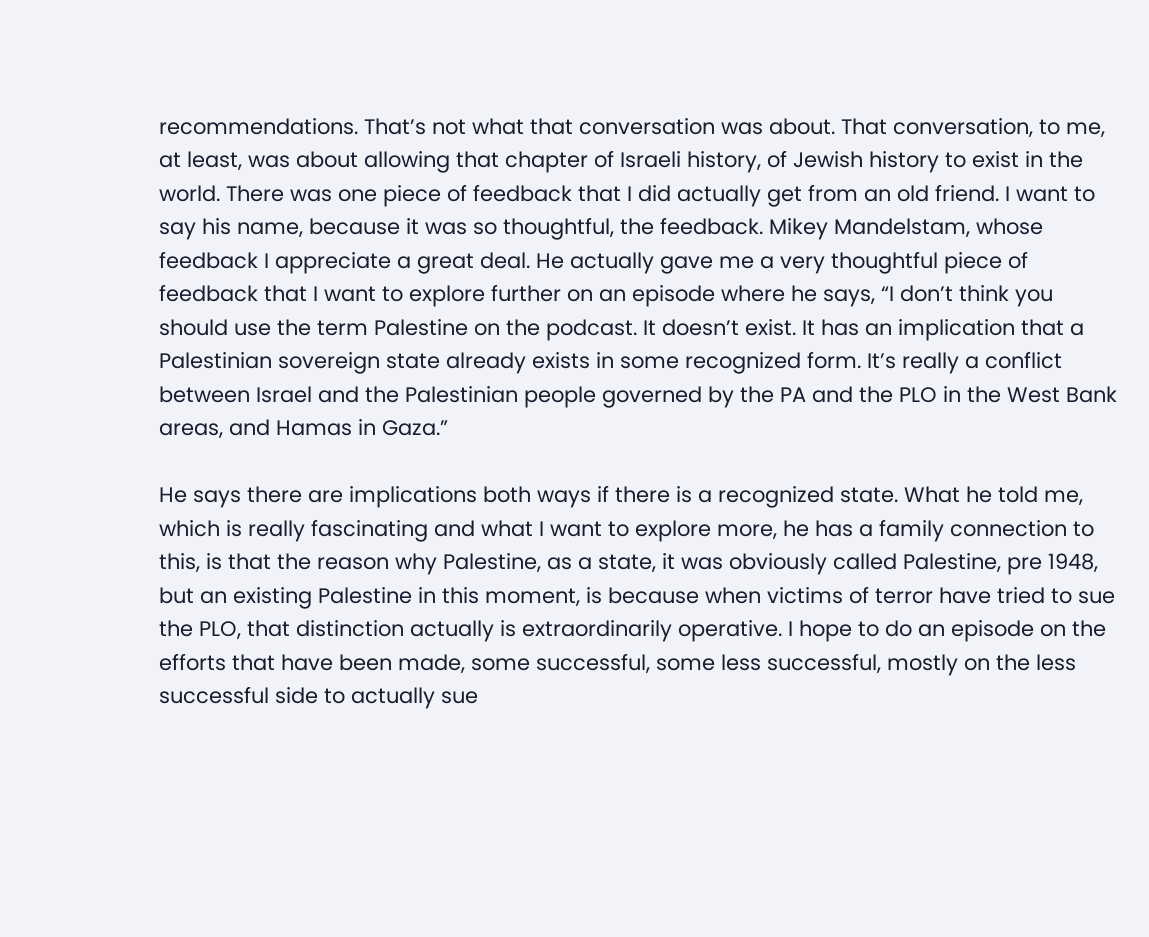recommendations. That’s not what that conversation was about. That conversation, to me, at least, was about allowing that chapter of Israeli history, of Jewish history to exist in the world. There was one piece of feedback that I did actually get from an old friend. I want to say his name, because it was so thoughtful, the feedback. Mikey Mandelstam, whose feedback I appreciate a great deal. He actually gave me a very thoughtful piece of feedback that I want to explore further on an episode where he says, “I don’t think you should use the term Palestine on the podcast. It doesn’t exist. It has an implication that a Palestinian sovereign state already exists in some recognized form. It’s really a conflict between Israel and the Palestinian people governed by the PA and the PLO in the West Bank areas, and Hamas in Gaza.”

He says there are implications both ways if there is a recognized state. What he told me, which is really fascinating and what I want to explore more, he has a family connection to this, is that the reason why Palestine, as a state, it was obviously called Palestine, pre 1948, but an existing Palestine in this moment, is because when victims of terror have tried to sue the PLO, that distinction actually is extraordinarily operative. I hope to do an episode on the efforts that have been made, some successful, some less successful, mostly on the less successful side to actually sue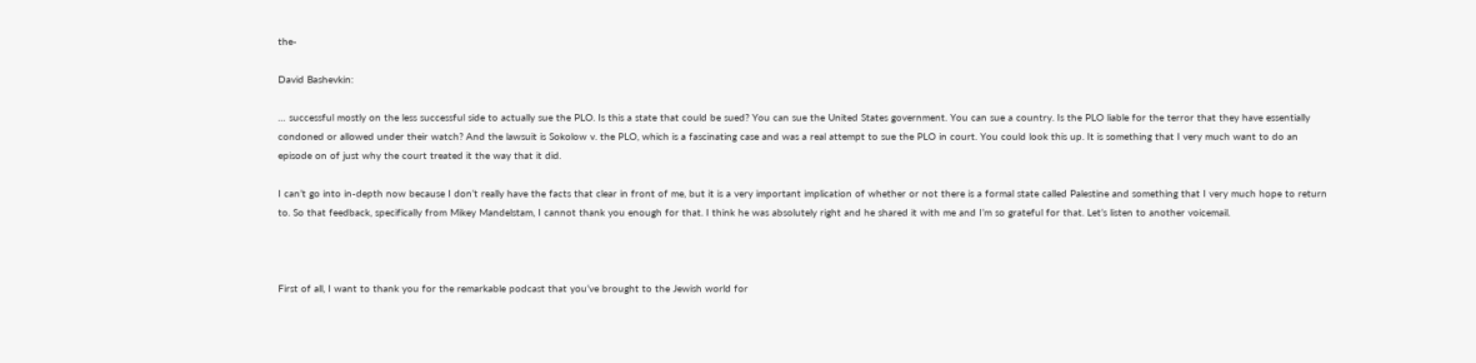the-

David Bashevkin:

… successful mostly on the less successful side to actually sue the PLO. Is this a state that could be sued? You can sue the United States government. You can sue a country. Is the PLO liable for the terror that they have essentially condoned or allowed under their watch? And the lawsuit is Sokolow v. the PLO, which is a fascinating case and was a real attempt to sue the PLO in court. You could look this up. It is something that I very much want to do an episode on of just why the court treated it the way that it did.

I can’t go into in-depth now because I don’t really have the facts that clear in front of me, but it is a very important implication of whether or not there is a formal state called Palestine and something that I very much hope to return to. So that feedback, specifically from Mikey Mandelstam, I cannot thank you enough for that. I think he was absolutely right and he shared it with me and I’m so grateful for that. Let’s listen to another voicemail.



First of all, I want to thank you for the remarkable podcast that you’ve brought to the Jewish world for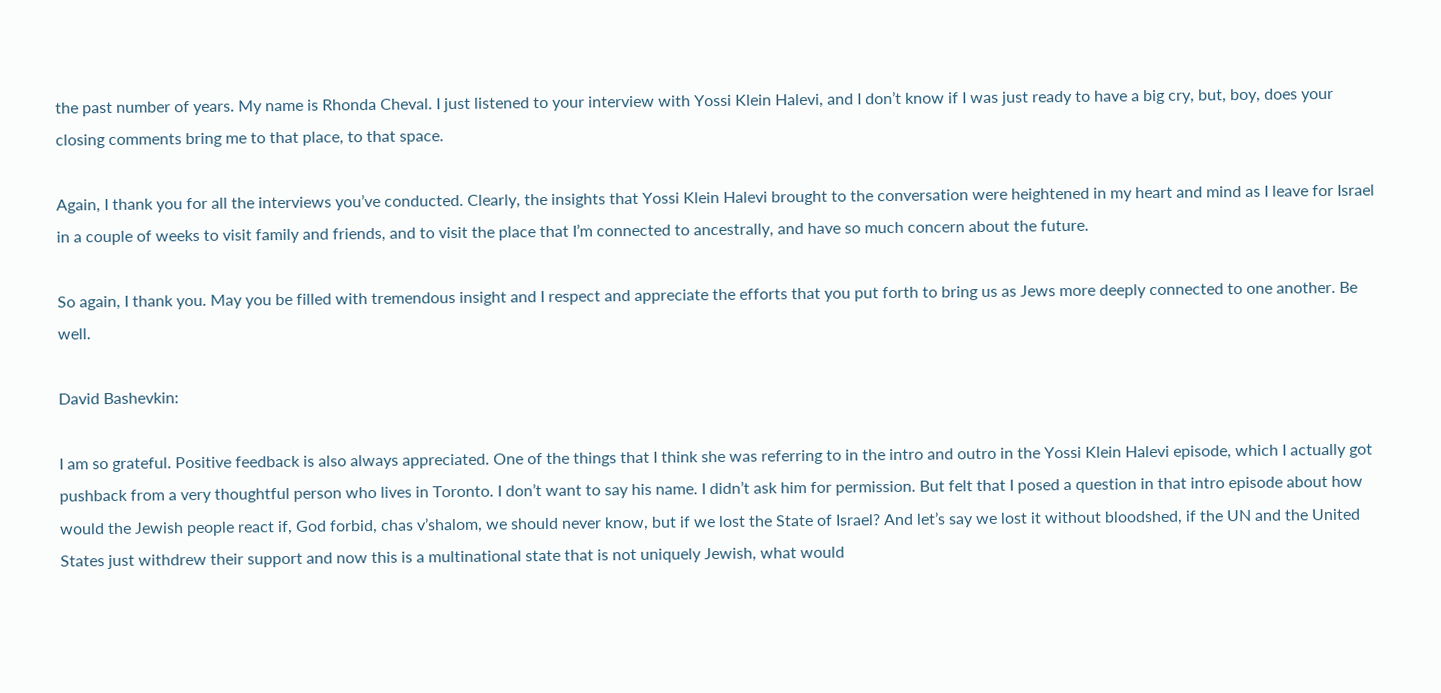the past number of years. My name is Rhonda Cheval. I just listened to your interview with Yossi Klein Halevi, and I don’t know if I was just ready to have a big cry, but, boy, does your closing comments bring me to that place, to that space.

Again, I thank you for all the interviews you’ve conducted. Clearly, the insights that Yossi Klein Halevi brought to the conversation were heightened in my heart and mind as I leave for Israel in a couple of weeks to visit family and friends, and to visit the place that I’m connected to ancestrally, and have so much concern about the future.

So again, I thank you. May you be filled with tremendous insight and I respect and appreciate the efforts that you put forth to bring us as Jews more deeply connected to one another. Be well.

David Bashevkin:

I am so grateful. Positive feedback is also always appreciated. One of the things that I think she was referring to in the intro and outro in the Yossi Klein Halevi episode, which I actually got pushback from a very thoughtful person who lives in Toronto. I don’t want to say his name. I didn’t ask him for permission. But felt that I posed a question in that intro episode about how would the Jewish people react if, God forbid, chas v’shalom, we should never know, but if we lost the State of Israel? And let’s say we lost it without bloodshed, if the UN and the United States just withdrew their support and now this is a multinational state that is not uniquely Jewish, what would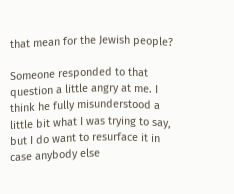that mean for the Jewish people?

Someone responded to that question a little angry at me. I think he fully misunderstood a little bit what I was trying to say, but I do want to resurface it in case anybody else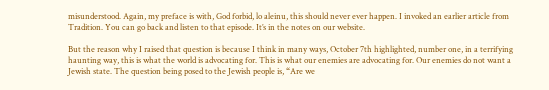misunderstood. Again, my preface is with, God forbid, lo aleinu, this should never ever happen. I invoked an earlier article from Tradition. You can go back and listen to that episode. It’s in the notes on our website.

But the reason why I raised that question is because I think in many ways, October 7th highlighted, number one, in a terrifying haunting way, this is what the world is advocating for. This is what our enemies are advocating for. Our enemies do not want a Jewish state. The question being posed to the Jewish people is, “Are we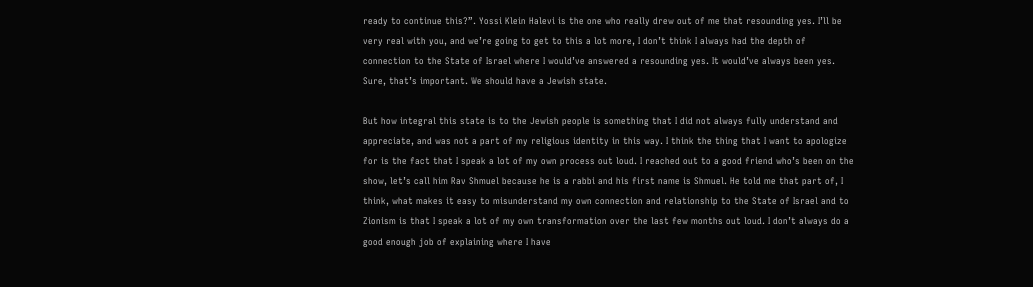ready to continue this?”. Yossi Klein Halevi is the one who really drew out of me that resounding yes. I’ll be very real with you, and we’re going to get to this a lot more, I don’t think I always had the depth of connection to the State of Israel where I would’ve answered a resounding yes. It would’ve always been yes. Sure, that’s important. We should have a Jewish state.

But how integral this state is to the Jewish people is something that I did not always fully understand and appreciate, and was not a part of my religious identity in this way. I think the thing that I want to apologize for is the fact that I speak a lot of my own process out loud. I reached out to a good friend who’s been on the show, let’s call him Rav Shmuel because he is a rabbi and his first name is Shmuel. He told me that part of, I think, what makes it easy to misunderstand my own connection and relationship to the State of Israel and to Zionism is that I speak a lot of my own transformation over the last few months out loud. I don’t always do a good enough job of explaining where I have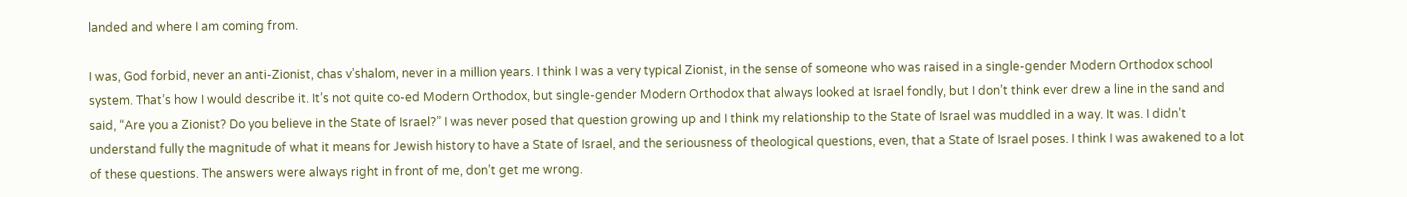landed and where I am coming from.

I was, God forbid, never an anti-Zionist, chas v’shalom, never in a million years. I think I was a very typical Zionist, in the sense of someone who was raised in a single-gender Modern Orthodox school system. That’s how I would describe it. It’s not quite co-ed Modern Orthodox, but single-gender Modern Orthodox that always looked at Israel fondly, but I don’t think ever drew a line in the sand and said, “Are you a Zionist? Do you believe in the State of Israel?” I was never posed that question growing up and I think my relationship to the State of Israel was muddled in a way. It was. I didn’t understand fully the magnitude of what it means for Jewish history to have a State of Israel, and the seriousness of theological questions, even, that a State of Israel poses. I think I was awakened to a lot of these questions. The answers were always right in front of me, don’t get me wrong.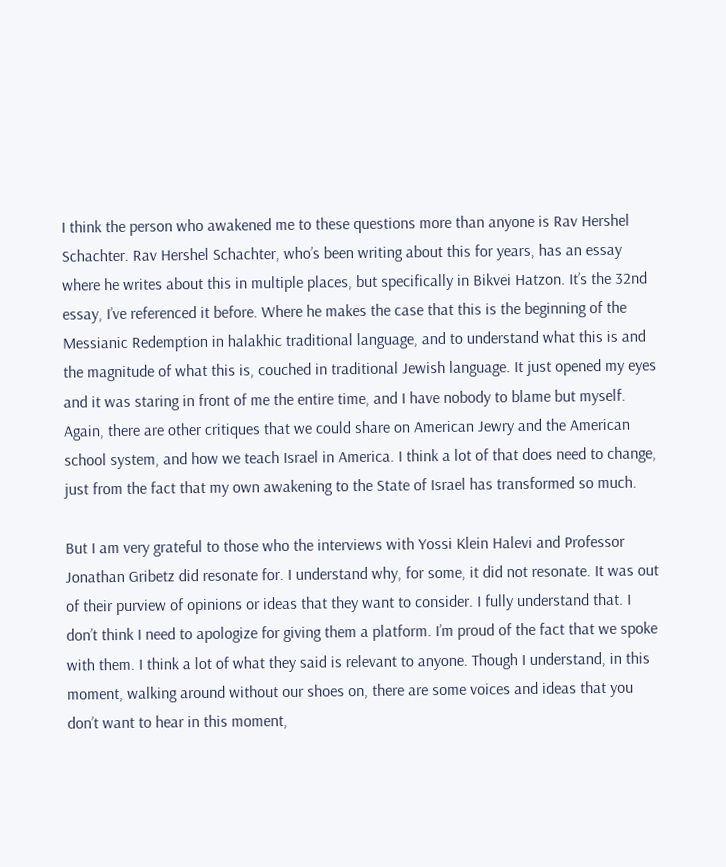I think the person who awakened me to these questions more than anyone is Rav Hershel Schachter. Rav Hershel Schachter, who’s been writing about this for years, has an essay where he writes about this in multiple places, but specifically in Bikvei Hatzon. It’s the 32nd essay, I’ve referenced it before. Where he makes the case that this is the beginning of the Messianic Redemption in halakhic traditional language, and to understand what this is and the magnitude of what this is, couched in traditional Jewish language. It just opened my eyes and it was staring in front of me the entire time, and I have nobody to blame but myself. Again, there are other critiques that we could share on American Jewry and the American school system, and how we teach Israel in America. I think a lot of that does need to change, just from the fact that my own awakening to the State of Israel has transformed so much.

But I am very grateful to those who the interviews with Yossi Klein Halevi and Professor Jonathan Gribetz did resonate for. I understand why, for some, it did not resonate. It was out of their purview of opinions or ideas that they want to consider. I fully understand that. I don’t think I need to apologize for giving them a platform. I’m proud of the fact that we spoke with them. I think a lot of what they said is relevant to anyone. Though I understand, in this moment, walking around without our shoes on, there are some voices and ideas that you don’t want to hear in this moment,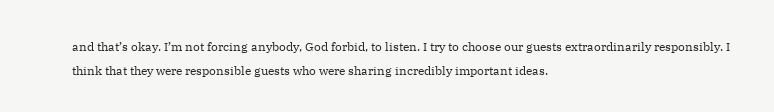and that’s okay. I’m not forcing anybody, God forbid, to listen. I try to choose our guests extraordinarily responsibly. I think that they were responsible guests who were sharing incredibly important ideas.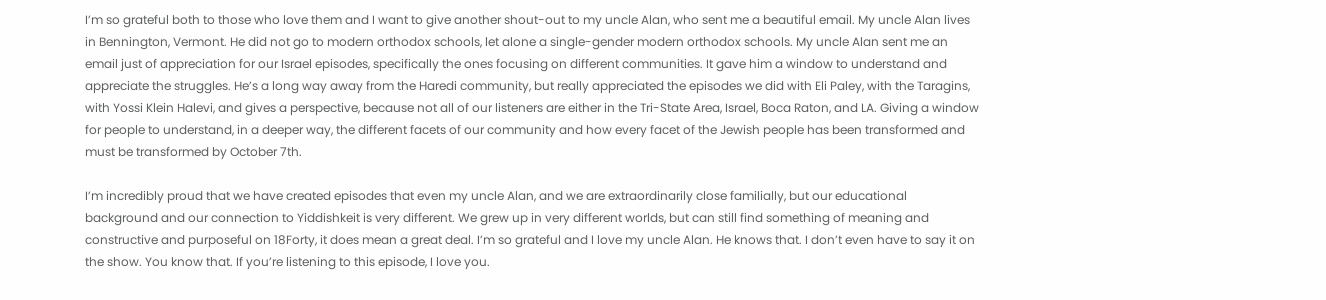I’m so grateful both to those who love them and I want to give another shout-out to my uncle Alan, who sent me a beautiful email. My uncle Alan lives in Bennington, Vermont. He did not go to modern orthodox schools, let alone a single-gender modern orthodox schools. My uncle Alan sent me an email just of appreciation for our Israel episodes, specifically the ones focusing on different communities. It gave him a window to understand and appreciate the struggles. He’s a long way away from the Haredi community, but really appreciated the episodes we did with Eli Paley, with the Taragins, with Yossi Klein Halevi, and gives a perspective, because not all of our listeners are either in the Tri-State Area, Israel, Boca Raton, and LA. Giving a window for people to understand, in a deeper way, the different facets of our community and how every facet of the Jewish people has been transformed and must be transformed by October 7th.

I’m incredibly proud that we have created episodes that even my uncle Alan, and we are extraordinarily close familially, but our educational background and our connection to Yiddishkeit is very different. We grew up in very different worlds, but can still find something of meaning and constructive and purposeful on 18Forty, it does mean a great deal. I’m so grateful and I love my uncle Alan. He knows that. I don’t even have to say it on the show. You know that. If you’re listening to this episode, I love you.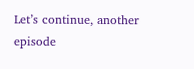Let’s continue, another episode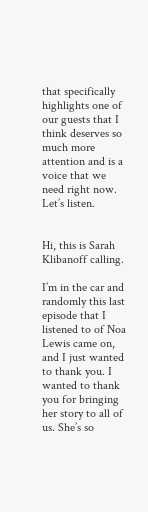that specifically highlights one of our guests that I think deserves so much more attention and is a voice that we need right now. Let’s listen.


Hi, this is Sarah Klibanoff calling.

I’m in the car and randomly this last episode that I listened to of Noa Lewis came on, and I just wanted to thank you. I wanted to thank you for bringing her story to all of us. She’s so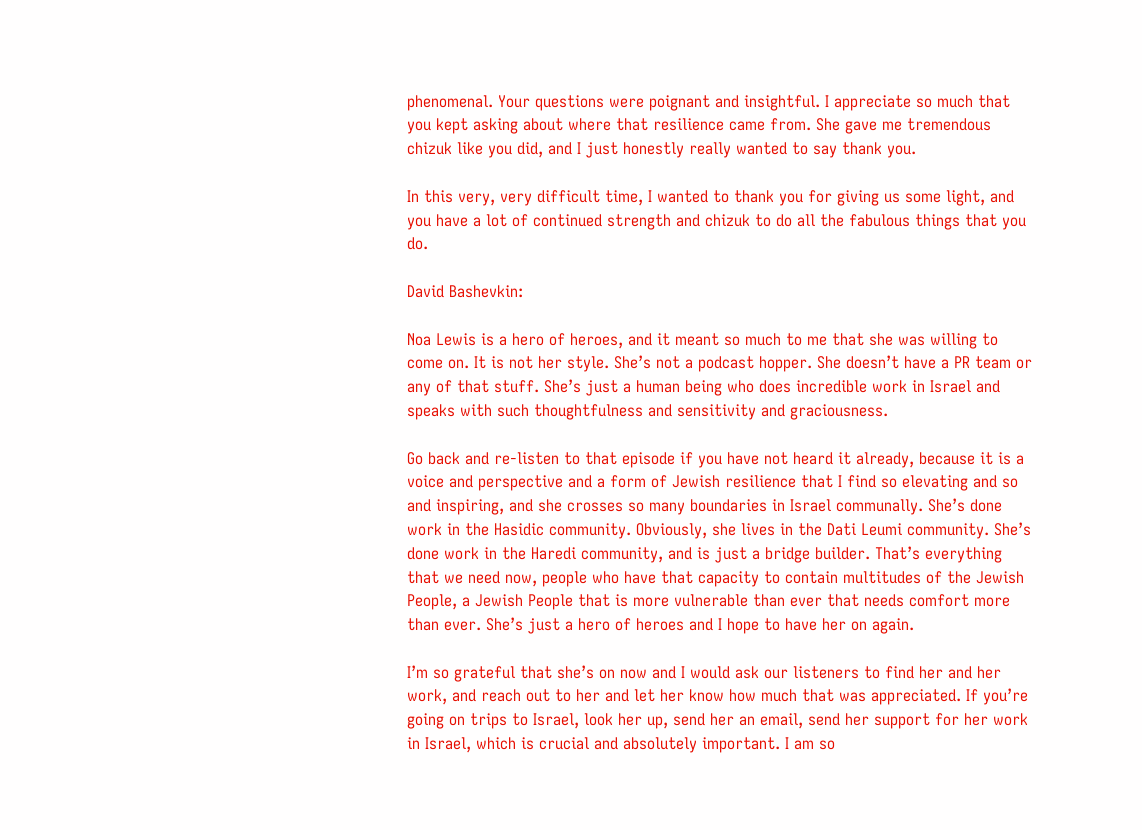phenomenal. Your questions were poignant and insightful. I appreciate so much that you kept asking about where that resilience came from. She gave me tremendous chizuk like you did, and I just honestly really wanted to say thank you.

In this very, very difficult time, I wanted to thank you for giving us some light, and you have a lot of continued strength and chizuk to do all the fabulous things that you do.

David Bashevkin:

Noa Lewis is a hero of heroes, and it meant so much to me that she was willing to come on. It is not her style. She’s not a podcast hopper. She doesn’t have a PR team or any of that stuff. She’s just a human being who does incredible work in Israel and speaks with such thoughtfulness and sensitivity and graciousness.

Go back and re-listen to that episode if you have not heard it already, because it is a voice and perspective and a form of Jewish resilience that I find so elevating and so and inspiring, and she crosses so many boundaries in Israel communally. She’s done work in the Hasidic community. Obviously, she lives in the Dati Leumi community. She’s done work in the Haredi community, and is just a bridge builder. That’s everything that we need now, people who have that capacity to contain multitudes of the Jewish People, a Jewish People that is more vulnerable than ever that needs comfort more than ever. She’s just a hero of heroes and I hope to have her on again.

I’m so grateful that she’s on now and I would ask our listeners to find her and her work, and reach out to her and let her know how much that was appreciated. If you’re going on trips to Israel, look her up, send her an email, send her support for her work in Israel, which is crucial and absolutely important. I am so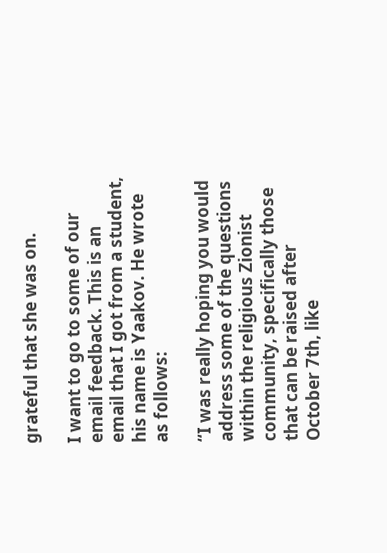grateful that she was on.

I want to go to some of our email feedback. This is an email that I got from a student, his name is Yaakov. He wrote as follows:

“I was really hoping you would address some of the questions within the religious Zionist community, specifically those that can be raised after October 7th, like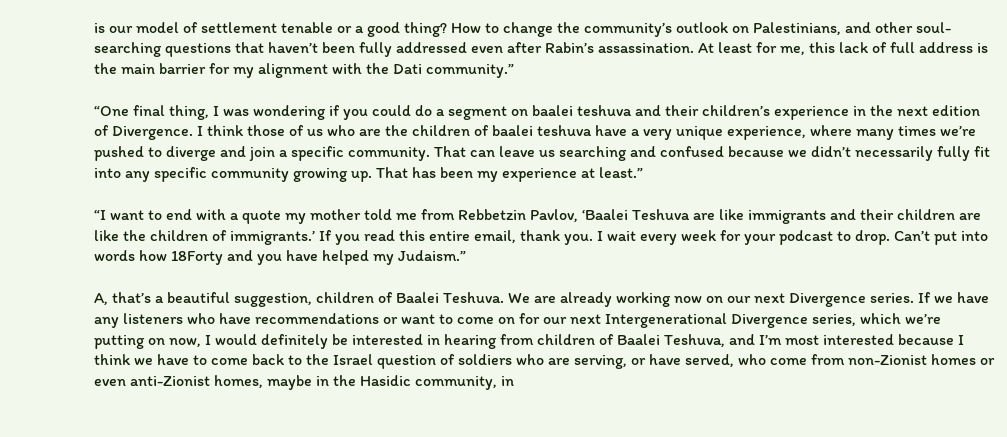is our model of settlement tenable or a good thing? How to change the community’s outlook on Palestinians, and other soul-searching questions that haven’t been fully addressed even after Rabin’s assassination. At least for me, this lack of full address is the main barrier for my alignment with the Dati community.”

“One final thing, I was wondering if you could do a segment on baalei teshuva and their children’s experience in the next edition of Divergence. I think those of us who are the children of baalei teshuva have a very unique experience, where many times we’re pushed to diverge and join a specific community. That can leave us searching and confused because we didn’t necessarily fully fit into any specific community growing up. That has been my experience at least.”

“I want to end with a quote my mother told me from Rebbetzin Pavlov, ‘Baalei Teshuva are like immigrants and their children are like the children of immigrants.’ If you read this entire email, thank you. I wait every week for your podcast to drop. Can’t put into words how 18Forty and you have helped my Judaism.”

A, that’s a beautiful suggestion, children of Baalei Teshuva. We are already working now on our next Divergence series. If we have any listeners who have recommendations or want to come on for our next Intergenerational Divergence series, which we’re putting on now, I would definitely be interested in hearing from children of Baalei Teshuva, and I’m most interested because I think we have to come back to the Israel question of soldiers who are serving, or have served, who come from non-Zionist homes or even anti-Zionist homes, maybe in the Hasidic community, in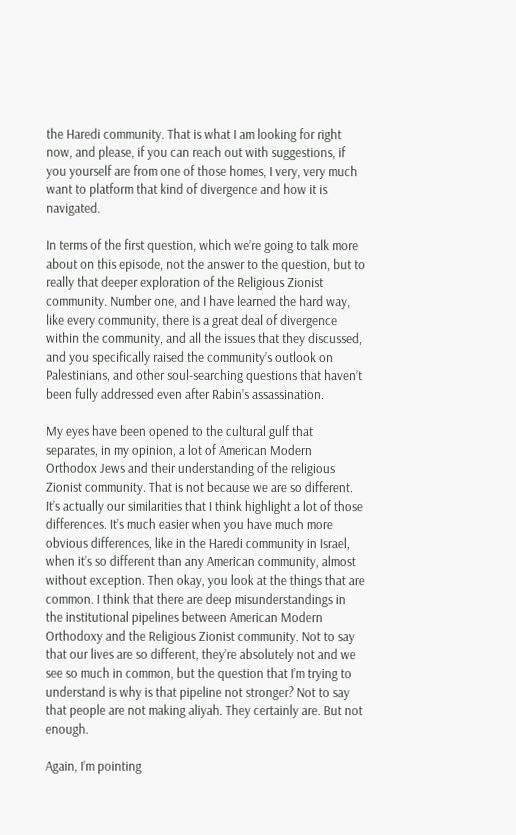the Haredi community. That is what I am looking for right now, and please, if you can reach out with suggestions, if you yourself are from one of those homes, I very, very much want to platform that kind of divergence and how it is navigated.

In terms of the first question, which we’re going to talk more about on this episode, not the answer to the question, but to really that deeper exploration of the Religious Zionist community. Number one, and I have learned the hard way, like every community, there is a great deal of divergence within the community, and all the issues that they discussed, and you specifically raised the community’s outlook on Palestinians, and other soul-searching questions that haven’t been fully addressed even after Rabin’s assassination.

My eyes have been opened to the cultural gulf that separates, in my opinion, a lot of American Modern Orthodox Jews and their understanding of the religious Zionist community. That is not because we are so different. It’s actually our similarities that I think highlight a lot of those differences. It’s much easier when you have much more obvious differences, like in the Haredi community in Israel, when it’s so different than any American community, almost without exception. Then okay, you look at the things that are common. I think that there are deep misunderstandings in the institutional pipelines between American Modern Orthodoxy and the Religious Zionist community. Not to say that our lives are so different, they’re absolutely not and we see so much in common, but the question that I’m trying to understand is why is that pipeline not stronger? Not to say that people are not making aliyah. They certainly are. But not enough.

Again, I’m pointing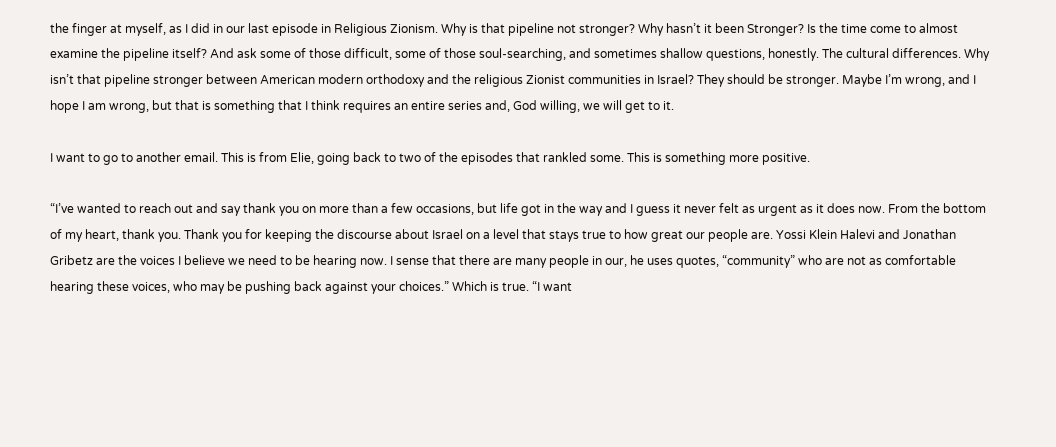the finger at myself, as I did in our last episode in Religious Zionism. Why is that pipeline not stronger? Why hasn’t it been Stronger? Is the time come to almost examine the pipeline itself? And ask some of those difficult, some of those soul-searching, and sometimes shallow questions, honestly. The cultural differences. Why isn’t that pipeline stronger between American modern orthodoxy and the religious Zionist communities in Israel? They should be stronger. Maybe I’m wrong, and I hope I am wrong, but that is something that I think requires an entire series and, God willing, we will get to it.

I want to go to another email. This is from Elie, going back to two of the episodes that rankled some. This is something more positive.

“I’ve wanted to reach out and say thank you on more than a few occasions, but life got in the way and I guess it never felt as urgent as it does now. From the bottom of my heart, thank you. Thank you for keeping the discourse about Israel on a level that stays true to how great our people are. Yossi Klein Halevi and Jonathan Gribetz are the voices I believe we need to be hearing now. I sense that there are many people in our, he uses quotes, “community” who are not as comfortable hearing these voices, who may be pushing back against your choices.” Which is true. “I want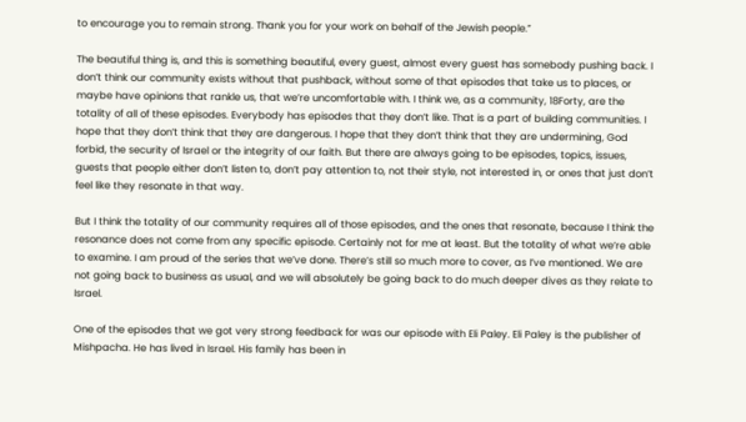to encourage you to remain strong. Thank you for your work on behalf of the Jewish people.”

The beautiful thing is, and this is something beautiful, every guest, almost every guest has somebody pushing back. I don’t think our community exists without that pushback, without some of that episodes that take us to places, or maybe have opinions that rankle us, that we’re uncomfortable with. I think we, as a community, 18Forty, are the totality of all of these episodes. Everybody has episodes that they don’t like. That is a part of building communities. I hope that they don’t think that they are dangerous. I hope that they don’t think that they are undermining, God forbid, the security of Israel or the integrity of our faith. But there are always going to be episodes, topics, issues, guests that people either don’t listen to, don’t pay attention to, not their style, not interested in, or ones that just don’t feel like they resonate in that way.

But I think the totality of our community requires all of those episodes, and the ones that resonate, because I think the resonance does not come from any specific episode. Certainly not for me at least. But the totality of what we’re able to examine. I am proud of the series that we’ve done. There’s still so much more to cover, as I’ve mentioned. We are not going back to business as usual, and we will absolutely be going back to do much deeper dives as they relate to Israel.

One of the episodes that we got very strong feedback for was our episode with Eli Paley. Eli Paley is the publisher of Mishpacha. He has lived in Israel. His family has been in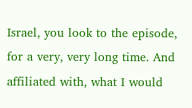Israel, you look to the episode, for a very, very long time. And affiliated with, what I would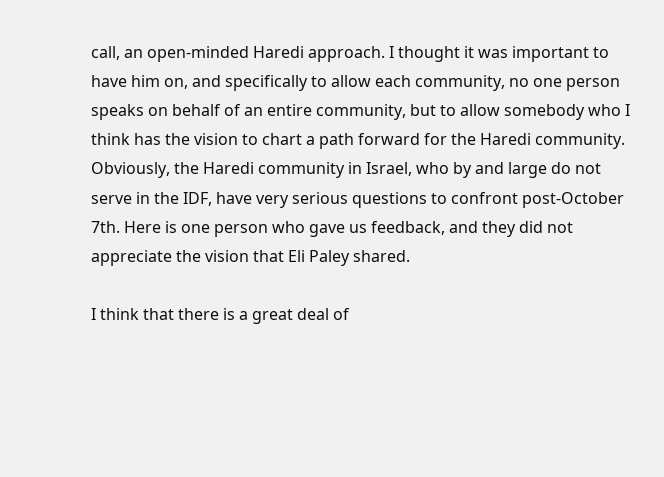call, an open-minded Haredi approach. I thought it was important to have him on, and specifically to allow each community, no one person speaks on behalf of an entire community, but to allow somebody who I think has the vision to chart a path forward for the Haredi community. Obviously, the Haredi community in Israel, who by and large do not serve in the IDF, have very serious questions to confront post-October 7th. Here is one person who gave us feedback, and they did not appreciate the vision that Eli Paley shared.

I think that there is a great deal of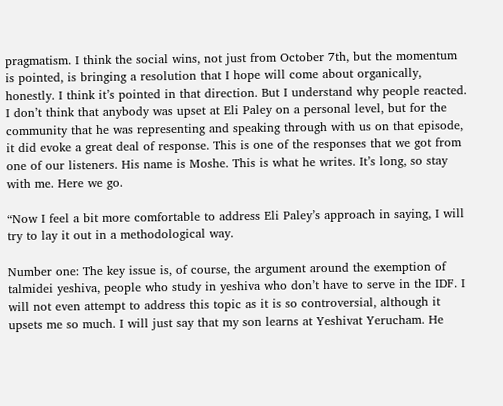pragmatism. I think the social wins, not just from October 7th, but the momentum is pointed, is bringing a resolution that I hope will come about organically, honestly. I think it’s pointed in that direction. But I understand why people reacted. I don’t think that anybody was upset at Eli Paley on a personal level, but for the community that he was representing and speaking through with us on that episode, it did evoke a great deal of response. This is one of the responses that we got from one of our listeners. His name is Moshe. This is what he writes. It’s long, so stay with me. Here we go.

“Now I feel a bit more comfortable to address Eli Paley’s approach in saying, I will try to lay it out in a methodological way.

Number one: The key issue is, of course, the argument around the exemption of talmidei yeshiva, people who study in yeshiva who don’t have to serve in the IDF. I will not even attempt to address this topic as it is so controversial, although it upsets me so much. I will just say that my son learns at Yeshivat Yerucham. He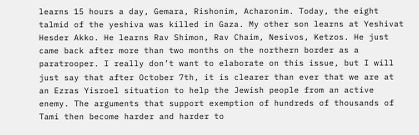learns 15 hours a day, Gemara, Rishonim, Acharonim. Today, the eight talmid of the yeshiva was killed in Gaza. My other son learns at Yeshivat Hesder Akko. He learns Rav Shimon, Rav Chaim, Nesivos, Ketzos. He just came back after more than two months on the northern border as a paratrooper. I really don’t want to elaborate on this issue, but I will just say that after October 7th, it is clearer than ever that we are at an Ezras Yisroel situation to help the Jewish people from an active enemy. The arguments that support exemption of hundreds of thousands of Tami then become harder and harder to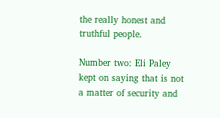the really honest and truthful people.

Number two: Eli Paley kept on saying that is not a matter of security and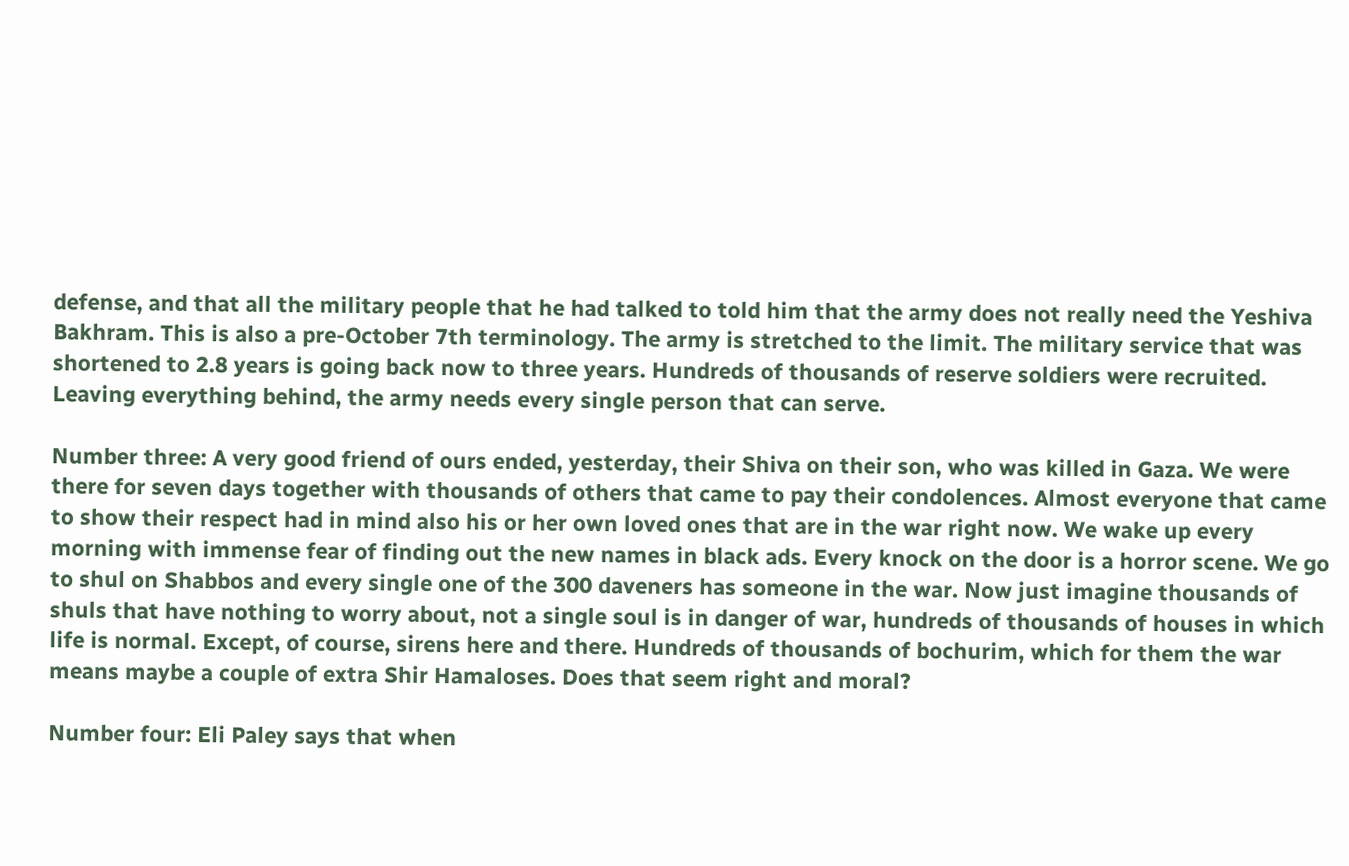defense, and that all the military people that he had talked to told him that the army does not really need the Yeshiva Bakhram. This is also a pre-October 7th terminology. The army is stretched to the limit. The military service that was shortened to 2.8 years is going back now to three years. Hundreds of thousands of reserve soldiers were recruited. Leaving everything behind, the army needs every single person that can serve.

Number three: A very good friend of ours ended, yesterday, their Shiva on their son, who was killed in Gaza. We were there for seven days together with thousands of others that came to pay their condolences. Almost everyone that came to show their respect had in mind also his or her own loved ones that are in the war right now. We wake up every morning with immense fear of finding out the new names in black ads. Every knock on the door is a horror scene. We go to shul on Shabbos and every single one of the 300 daveners has someone in the war. Now just imagine thousands of shuls that have nothing to worry about, not a single soul is in danger of war, hundreds of thousands of houses in which life is normal. Except, of course, sirens here and there. Hundreds of thousands of bochurim, which for them the war means maybe a couple of extra Shir Hamaloses. Does that seem right and moral?

Number four: Eli Paley says that when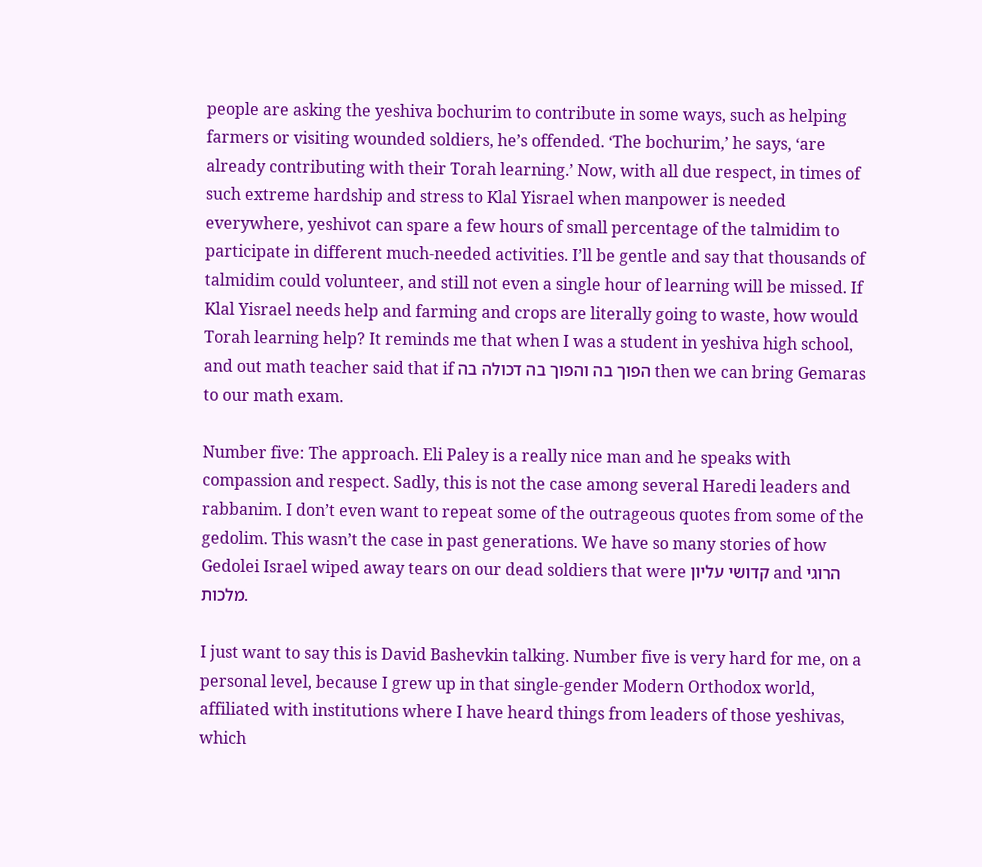people are asking the yeshiva bochurim to contribute in some ways, such as helping farmers or visiting wounded soldiers, he’s offended. ‘The bochurim,’ he says, ‘are already contributing with their Torah learning.’ Now, with all due respect, in times of such extreme hardship and stress to Klal Yisrael when manpower is needed everywhere, yeshivot can spare a few hours of small percentage of the talmidim to participate in different much-needed activities. I’ll be gentle and say that thousands of talmidim could volunteer, and still not even a single hour of learning will be missed. If Klal Yisrael needs help and farming and crops are literally going to waste, how would Torah learning help? It reminds me that when I was a student in yeshiva high school, and out math teacher said that if הפוך בה והפוך בה דכולה בה then we can bring Gemaras to our math exam.

Number five: The approach. Eli Paley is a really nice man and he speaks with compassion and respect. Sadly, this is not the case among several Haredi leaders and rabbanim. I don’t even want to repeat some of the outrageous quotes from some of the gedolim. This wasn’t the case in past generations. We have so many stories of how Gedolei Israel wiped away tears on our dead soldiers that were קדושי עליון and הרוגי מלכות.

I just want to say this is David Bashevkin talking. Number five is very hard for me, on a personal level, because I grew up in that single-gender Modern Orthodox world, affiliated with institutions where I have heard things from leaders of those yeshivas, which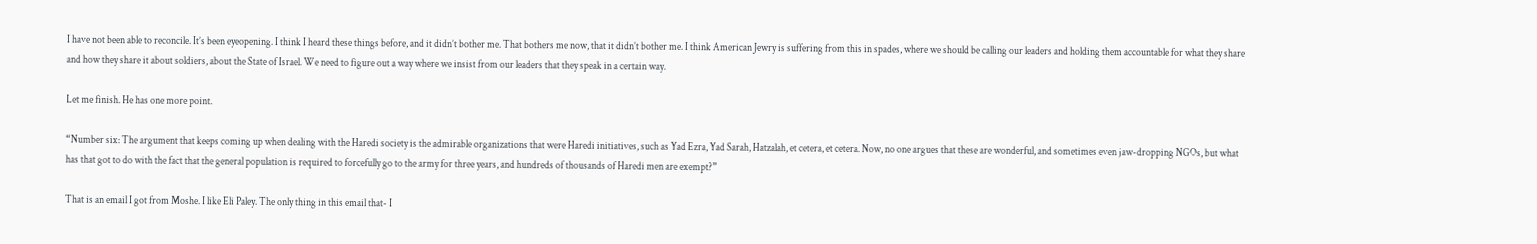I have not been able to reconcile. It’s been eyeopening. I think I heard these things before, and it didn’t bother me. That bothers me now, that it didn’t bother me. I think American Jewry is suffering from this in spades, where we should be calling our leaders and holding them accountable for what they share and how they share it about soldiers, about the State of Israel. We need to figure out a way where we insist from our leaders that they speak in a certain way.

Let me finish. He has one more point.

“Number six: The argument that keeps coming up when dealing with the Haredi society is the admirable organizations that were Haredi initiatives, such as Yad Ezra, Yad Sarah, Hatzalah, et cetera, et cetera. Now, no one argues that these are wonderful, and sometimes even jaw-dropping NGOs, but what has that got to do with the fact that the general population is required to forcefully go to the army for three years, and hundreds of thousands of Haredi men are exempt?”

That is an email I got from Moshe. I like Eli Paley. The only thing in this email that- I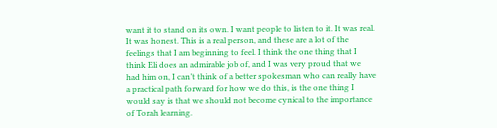want it to stand on its own. I want people to listen to it. It was real. It was honest. This is a real person, and these are a lot of the feelings that I am beginning to feel. I think the one thing that I think Eli does an admirable job of, and I was very proud that we had him on, I can’t think of a better spokesman who can really have a practical path forward for how we do this, is the one thing I would say is that we should not become cynical to the importance of Torah learning.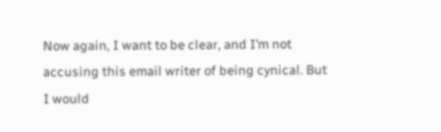Now again, I want to be clear, and I’m not accusing this email writer of being cynical. But I would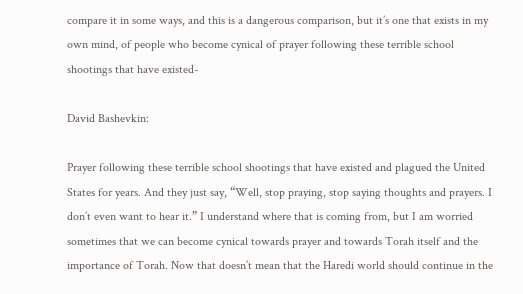compare it in some ways, and this is a dangerous comparison, but it’s one that exists in my own mind, of people who become cynical of prayer following these terrible school shootings that have existed-

David Bashevkin:

Prayer following these terrible school shootings that have existed and plagued the United States for years. And they just say, “Well, stop praying, stop saying thoughts and prayers. I don’t even want to hear it.” I understand where that is coming from, but I am worried sometimes that we can become cynical towards prayer and towards Torah itself and the importance of Torah. Now that doesn’t mean that the Haredi world should continue in the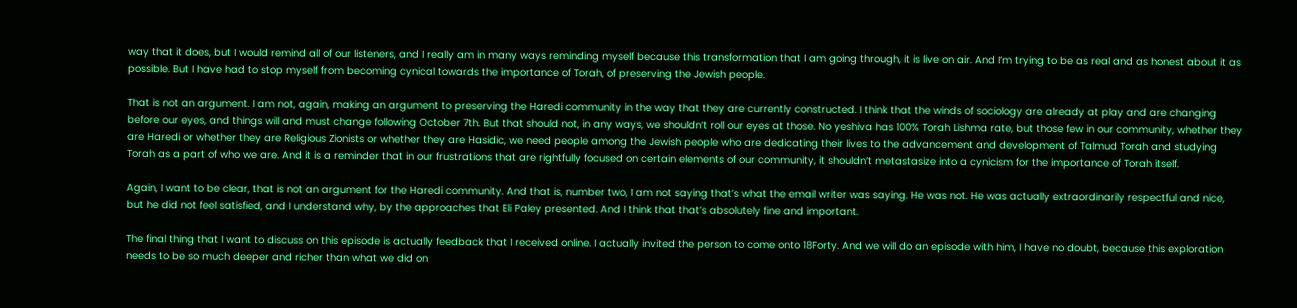way that it does, but I would remind all of our listeners, and I really am in many ways reminding myself because this transformation that I am going through, it is live on air. And I’m trying to be as real and as honest about it as possible. But I have had to stop myself from becoming cynical towards the importance of Torah, of preserving the Jewish people.

That is not an argument. I am not, again, making an argument to preserving the Haredi community in the way that they are currently constructed. I think that the winds of sociology are already at play and are changing before our eyes, and things will and must change following October 7th. But that should not, in any ways, we shouldn’t roll our eyes at those. No yeshiva has 100% Torah Lishma rate, but those few in our community, whether they are Haredi or whether they are Religious Zionists or whether they are Hasidic, we need people among the Jewish people who are dedicating their lives to the advancement and development of Talmud Torah and studying Torah as a part of who we are. And it is a reminder that in our frustrations that are rightfully focused on certain elements of our community, it shouldn’t metastasize into a cynicism for the importance of Torah itself.

Again, I want to be clear, that is not an argument for the Haredi community. And that is, number two, I am not saying that’s what the email writer was saying. He was not. He was actually extraordinarily respectful and nice, but he did not feel satisfied, and I understand why, by the approaches that Eli Paley presented. And I think that that’s absolutely fine and important.

The final thing that I want to discuss on this episode is actually feedback that I received online. I actually invited the person to come onto 18Forty. And we will do an episode with him, I have no doubt, because this exploration needs to be so much deeper and richer than what we did on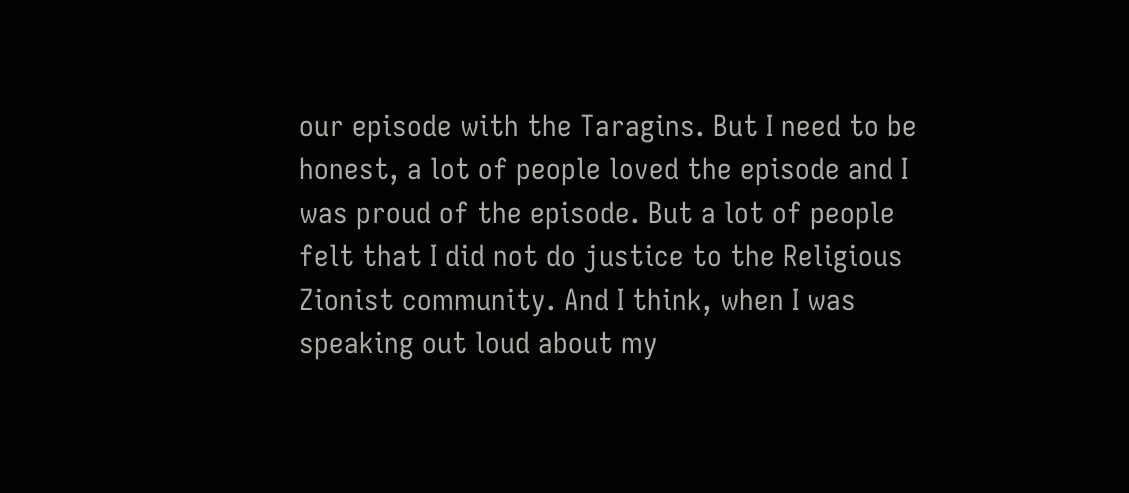our episode with the Taragins. But I need to be honest, a lot of people loved the episode and I was proud of the episode. But a lot of people felt that I did not do justice to the Religious Zionist community. And I think, when I was speaking out loud about my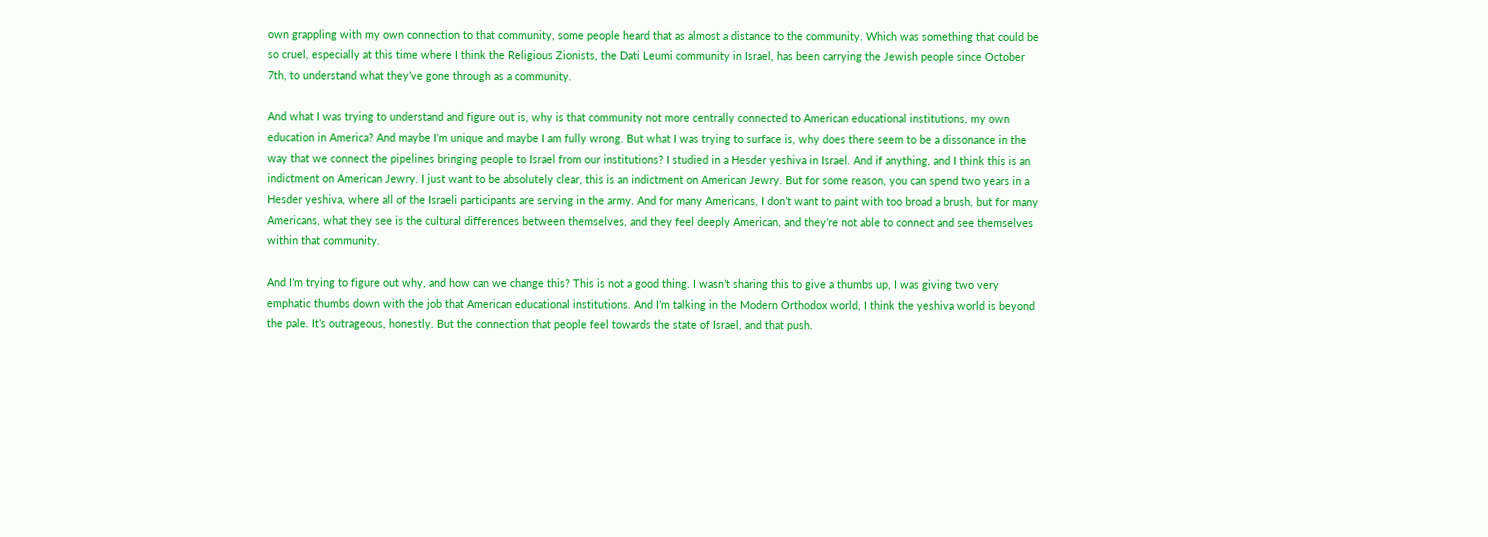own grappling with my own connection to that community, some people heard that as almost a distance to the community. Which was something that could be so cruel, especially at this time where I think the Religious Zionists, the Dati Leumi community in Israel, has been carrying the Jewish people since October 7th, to understand what they’ve gone through as a community.

And what I was trying to understand and figure out is, why is that community not more centrally connected to American educational institutions, my own education in America? And maybe I’m unique and maybe I am fully wrong. But what I was trying to surface is, why does there seem to be a dissonance in the way that we connect the pipelines bringing people to Israel from our institutions? I studied in a Hesder yeshiva in Israel. And if anything, and I think this is an indictment on American Jewry. I just want to be absolutely clear, this is an indictment on American Jewry. But for some reason, you can spend two years in a Hesder yeshiva, where all of the Israeli participants are serving in the army. And for many Americans, I don’t want to paint with too broad a brush, but for many Americans, what they see is the cultural differences between themselves, and they feel deeply American, and they’re not able to connect and see themselves within that community.

And I’m trying to figure out why, and how can we change this? This is not a good thing. I wasn’t sharing this to give a thumbs up, I was giving two very emphatic thumbs down with the job that American educational institutions. And I’m talking in the Modern Orthodox world, I think the yeshiva world is beyond the pale. It’s outrageous, honestly. But the connection that people feel towards the state of Israel, and that push.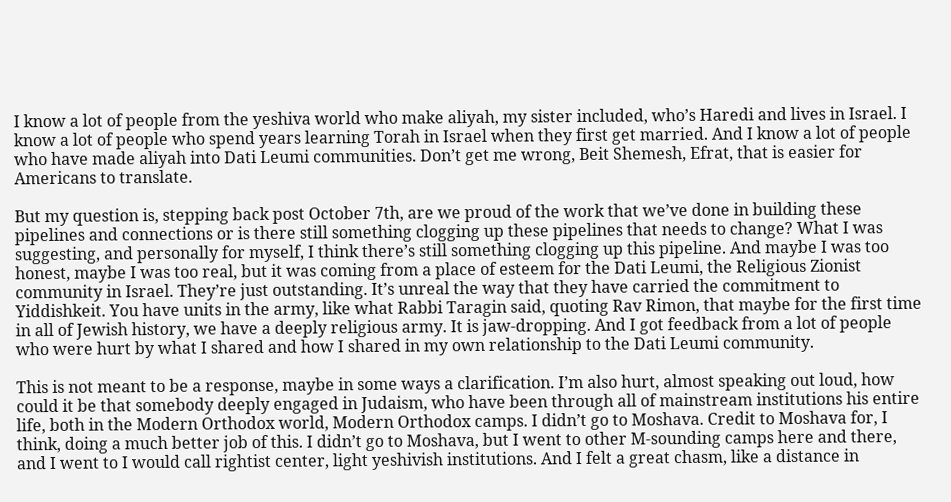I know a lot of people from the yeshiva world who make aliyah, my sister included, who’s Haredi and lives in Israel. I know a lot of people who spend years learning Torah in Israel when they first get married. And I know a lot of people who have made aliyah into Dati Leumi communities. Don’t get me wrong, Beit Shemesh, Efrat, that is easier for Americans to translate.

But my question is, stepping back post October 7th, are we proud of the work that we’ve done in building these pipelines and connections or is there still something clogging up these pipelines that needs to change? What I was suggesting, and personally for myself, I think there’s still something clogging up this pipeline. And maybe I was too honest, maybe I was too real, but it was coming from a place of esteem for the Dati Leumi, the Religious Zionist community in Israel. They’re just outstanding. It’s unreal the way that they have carried the commitment to Yiddishkeit. You have units in the army, like what Rabbi Taragin said, quoting Rav Rimon, that maybe for the first time in all of Jewish history, we have a deeply religious army. It is jaw-dropping. And I got feedback from a lot of people who were hurt by what I shared and how I shared in my own relationship to the Dati Leumi community.

This is not meant to be a response, maybe in some ways a clarification. I’m also hurt, almost speaking out loud, how could it be that somebody deeply engaged in Judaism, who have been through all of mainstream institutions his entire life, both in the Modern Orthodox world, Modern Orthodox camps. I didn’t go to Moshava. Credit to Moshava for, I think, doing a much better job of this. I didn’t go to Moshava, but I went to other M-sounding camps here and there, and I went to I would call rightist center, light yeshivish institutions. And I felt a great chasm, like a distance in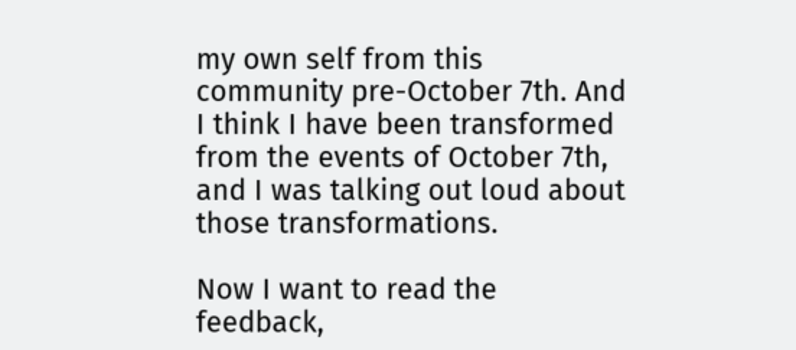my own self from this community pre-October 7th. And I think I have been transformed from the events of October 7th, and I was talking out loud about those transformations.

Now I want to read the feedback,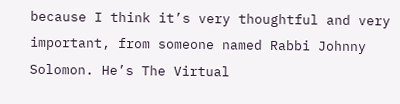because I think it’s very thoughtful and very important, from someone named Rabbi Johnny Solomon. He’s The Virtual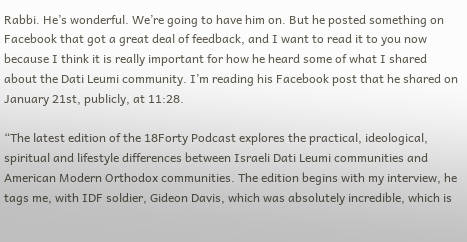Rabbi. He’s wonderful. We’re going to have him on. But he posted something on Facebook that got a great deal of feedback, and I want to read it to you now because I think it is really important for how he heard some of what I shared about the Dati Leumi community. I’m reading his Facebook post that he shared on January 21st, publicly, at 11:28.

“The latest edition of the 18Forty Podcast explores the practical, ideological, spiritual and lifestyle differences between Israeli Dati Leumi communities and American Modern Orthodox communities. The edition begins with my interview, he tags me, with IDF soldier, Gideon Davis, which was absolutely incredible, which is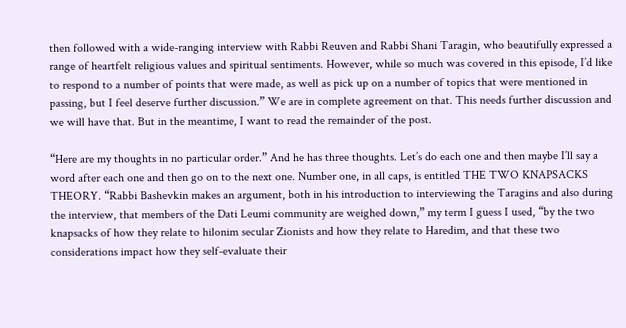then followed with a wide-ranging interview with Rabbi Reuven and Rabbi Shani Taragin, who beautifully expressed a range of heartfelt religious values and spiritual sentiments. However, while so much was covered in this episode, I’d like to respond to a number of points that were made, as well as pick up on a number of topics that were mentioned in passing, but I feel deserve further discussion.” We are in complete agreement on that. This needs further discussion and we will have that. But in the meantime, I want to read the remainder of the post.

“Here are my thoughts in no particular order.” And he has three thoughts. Let’s do each one and then maybe I’ll say a word after each one and then go on to the next one. Number one, in all caps, is entitled THE TWO KNAPSACKS THEORY. “Rabbi Bashevkin makes an argument, both in his introduction to interviewing the Taragins and also during the interview, that members of the Dati Leumi community are weighed down,” my term I guess I used, “by the two knapsacks of how they relate to hilonim secular Zionists and how they relate to Haredim, and that these two considerations impact how they self-evaluate their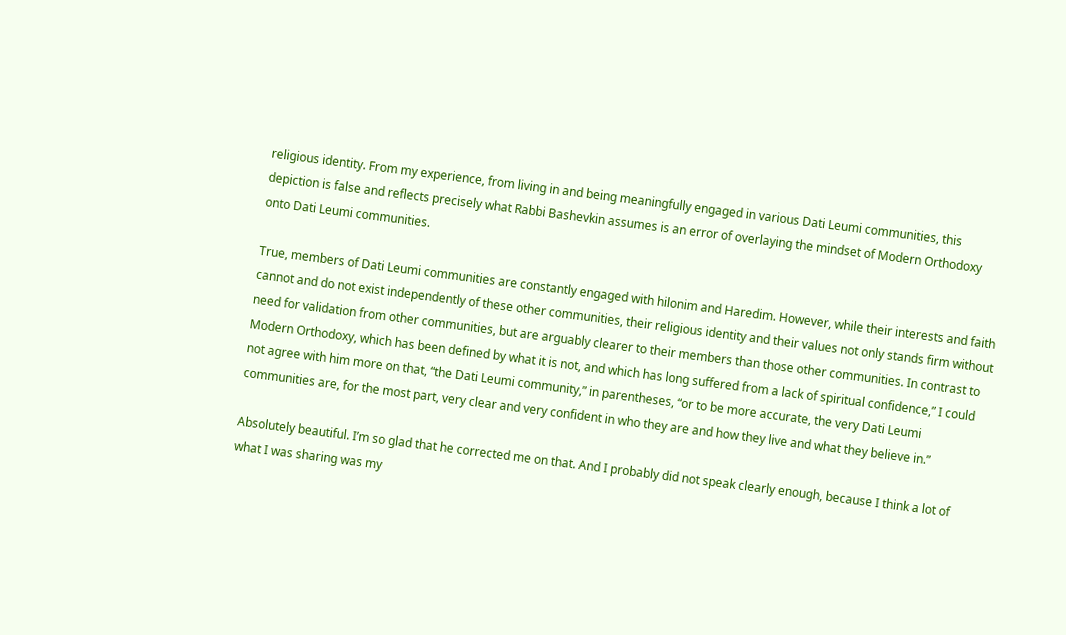religious identity. From my experience, from living in and being meaningfully engaged in various Dati Leumi communities, this depiction is false and reflects precisely what Rabbi Bashevkin assumes is an error of overlaying the mindset of Modern Orthodoxy onto Dati Leumi communities.

True, members of Dati Leumi communities are constantly engaged with hilonim and Haredim. However, while their interests and faith cannot and do not exist independently of these other communities, their religious identity and their values not only stands firm without need for validation from other communities, but are arguably clearer to their members than those other communities. In contrast to Modern Orthodoxy, which has been defined by what it is not, and which has long suffered from a lack of spiritual confidence,” I could not agree with him more on that, “the Dati Leumi community,” in parentheses, “or to be more accurate, the very Dati Leumi communities are, for the most part, very clear and very confident in who they are and how they live and what they believe in.”

Absolutely beautiful. I’m so glad that he corrected me on that. And I probably did not speak clearly enough, because I think a lot of what I was sharing was my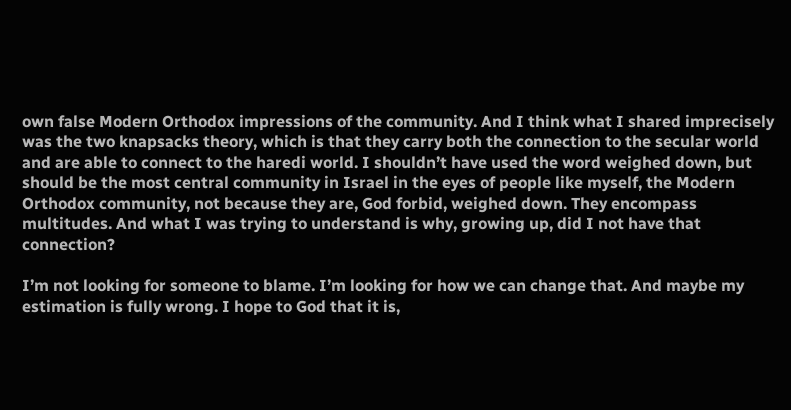own false Modern Orthodox impressions of the community. And I think what I shared imprecisely was the two knapsacks theory, which is that they carry both the connection to the secular world and are able to connect to the haredi world. I shouldn’t have used the word weighed down, but should be the most central community in Israel in the eyes of people like myself, the Modern Orthodox community, not because they are, God forbid, weighed down. They encompass multitudes. And what I was trying to understand is why, growing up, did I not have that connection?

I’m not looking for someone to blame. I’m looking for how we can change that. And maybe my estimation is fully wrong. I hope to God that it is,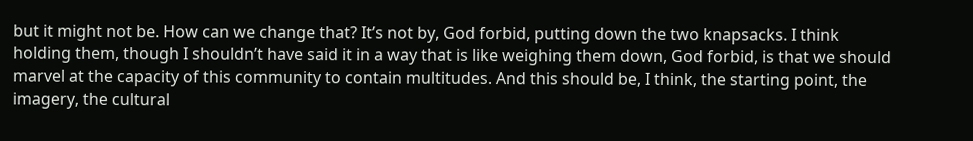but it might not be. How can we change that? It’s not by, God forbid, putting down the two knapsacks. I think holding them, though I shouldn’t have said it in a way that is like weighing them down, God forbid, is that we should marvel at the capacity of this community to contain multitudes. And this should be, I think, the starting point, the imagery, the cultural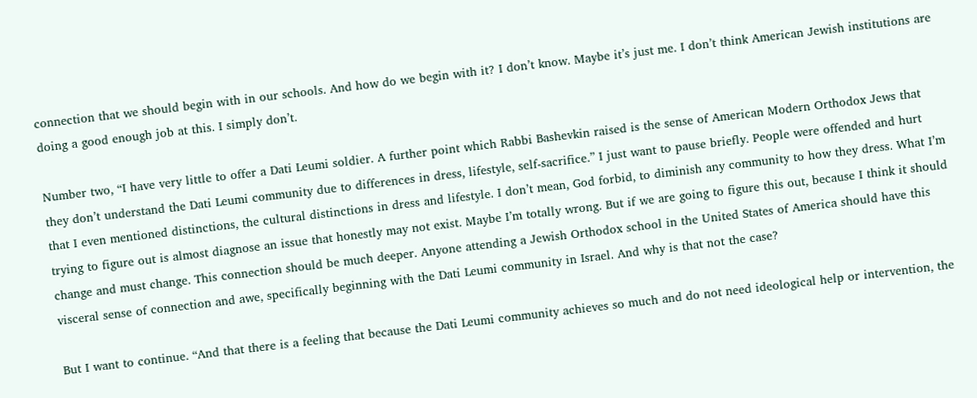connection that we should begin with in our schools. And how do we begin with it? I don’t know. Maybe it’s just me. I don’t think American Jewish institutions are doing a good enough job at this. I simply don’t.

Number two, “I have very little to offer a Dati Leumi soldier. A further point which Rabbi Bashevkin raised is the sense of American Modern Orthodox Jews that they don’t understand the Dati Leumi community due to differences in dress, lifestyle, self-sacrifice.” I just want to pause briefly. People were offended and hurt that I even mentioned distinctions, the cultural distinctions in dress and lifestyle. I don’t mean, God forbid, to diminish any community to how they dress. What I’m trying to figure out is almost diagnose an issue that honestly may not exist. Maybe I’m totally wrong. But if we are going to figure this out, because I think it should change and must change. This connection should be much deeper. Anyone attending a Jewish Orthodox school in the United States of America should have this visceral sense of connection and awe, specifically beginning with the Dati Leumi community in Israel. And why is that not the case?

But I want to continue. “And that there is a feeling that because the Dati Leumi community achieves so much and do not need ideological help or intervention, the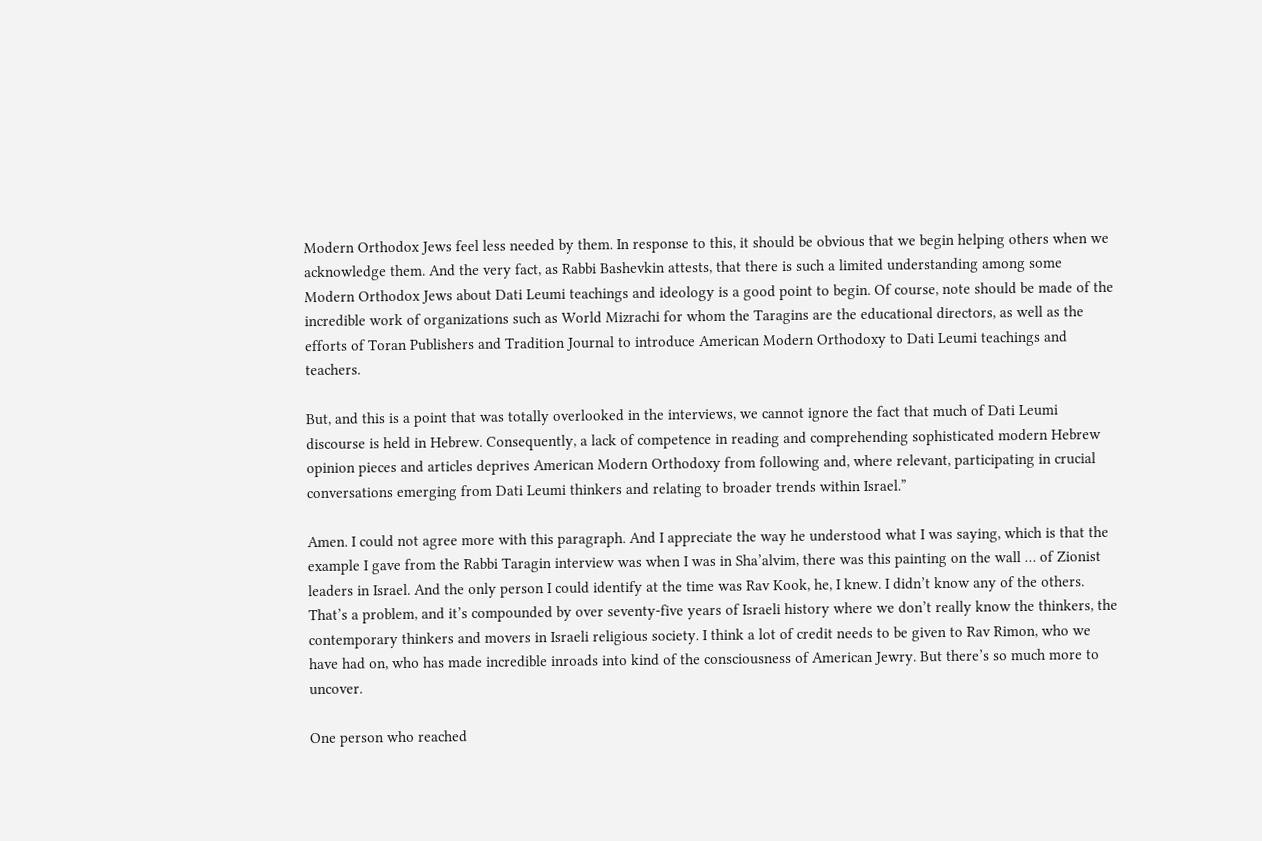Modern Orthodox Jews feel less needed by them. In response to this, it should be obvious that we begin helping others when we acknowledge them. And the very fact, as Rabbi Bashevkin attests, that there is such a limited understanding among some Modern Orthodox Jews about Dati Leumi teachings and ideology is a good point to begin. Of course, note should be made of the incredible work of organizations such as World Mizrachi for whom the Taragins are the educational directors, as well as the efforts of Toran Publishers and Tradition Journal to introduce American Modern Orthodoxy to Dati Leumi teachings and teachers.

But, and this is a point that was totally overlooked in the interviews, we cannot ignore the fact that much of Dati Leumi discourse is held in Hebrew. Consequently, a lack of competence in reading and comprehending sophisticated modern Hebrew opinion pieces and articles deprives American Modern Orthodoxy from following and, where relevant, participating in crucial conversations emerging from Dati Leumi thinkers and relating to broader trends within Israel.”

Amen. I could not agree more with this paragraph. And I appreciate the way he understood what I was saying, which is that the example I gave from the Rabbi Taragin interview was when I was in Sha’alvim, there was this painting on the wall … of Zionist leaders in Israel. And the only person I could identify at the time was Rav Kook, he, I knew. I didn’t know any of the others. That’s a problem, and it’s compounded by over seventy-five years of Israeli history where we don’t really know the thinkers, the contemporary thinkers and movers in Israeli religious society. I think a lot of credit needs to be given to Rav Rimon, who we have had on, who has made incredible inroads into kind of the consciousness of American Jewry. But there’s so much more to uncover.

One person who reached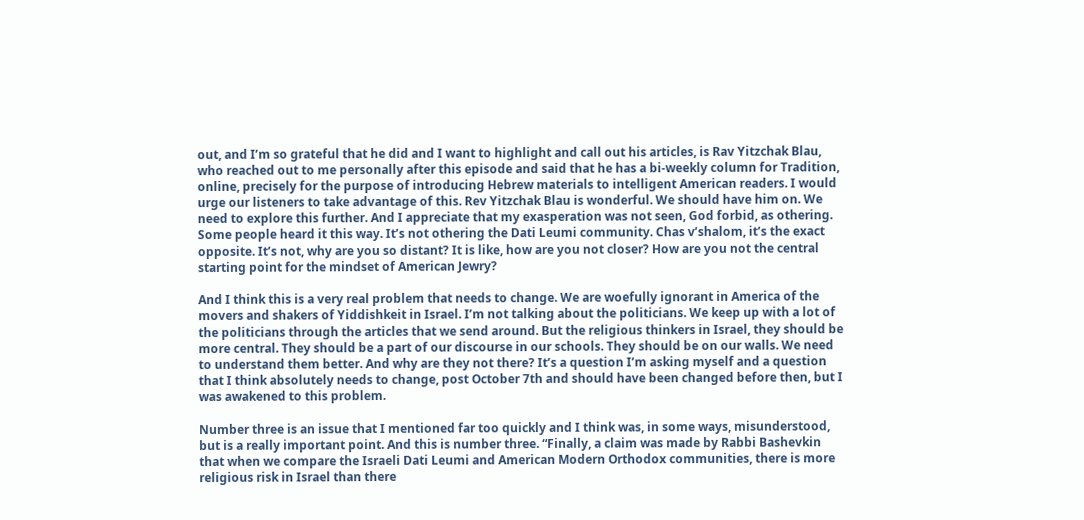out, and I’m so grateful that he did and I want to highlight and call out his articles, is Rav Yitzchak Blau, who reached out to me personally after this episode and said that he has a bi-weekly column for Tradition, online, precisely for the purpose of introducing Hebrew materials to intelligent American readers. I would urge our listeners to take advantage of this. Rev Yitzchak Blau is wonderful. We should have him on. We need to explore this further. And I appreciate that my exasperation was not seen, God forbid, as othering. Some people heard it this way. It’s not othering the Dati Leumi community. Chas v’shalom, it’s the exact opposite. It’s not, why are you so distant? It is like, how are you not closer? How are you not the central starting point for the mindset of American Jewry?

And I think this is a very real problem that needs to change. We are woefully ignorant in America of the movers and shakers of Yiddishkeit in Israel. I’m not talking about the politicians. We keep up with a lot of the politicians through the articles that we send around. But the religious thinkers in Israel, they should be more central. They should be a part of our discourse in our schools. They should be on our walls. We need to understand them better. And why are they not there? It’s a question I’m asking myself and a question that I think absolutely needs to change, post October 7th and should have been changed before then, but I was awakened to this problem.

Number three is an issue that I mentioned far too quickly and I think was, in some ways, misunderstood, but is a really important point. And this is number three. “Finally, a claim was made by Rabbi Bashevkin that when we compare the Israeli Dati Leumi and American Modern Orthodox communities, there is more religious risk in Israel than there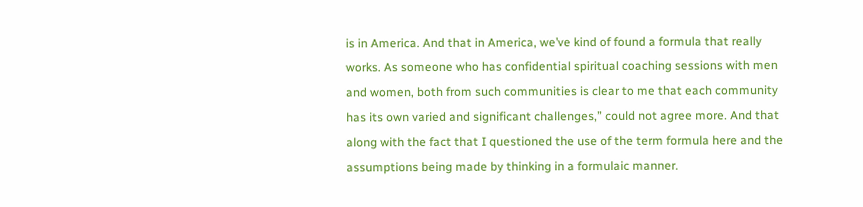is in America. And that in America, we’ve kind of found a formula that really works. As someone who has confidential spiritual coaching sessions with men and women, both from such communities is clear to me that each community has its own varied and significant challenges,” could not agree more. And that along with the fact that I questioned the use of the term formula here and the assumptions being made by thinking in a formulaic manner.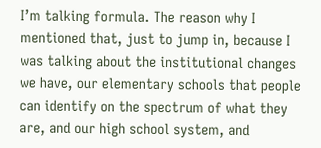I’m talking formula. The reason why I mentioned that, just to jump in, because I was talking about the institutional changes we have, our elementary schools that people can identify on the spectrum of what they are, and our high school system, and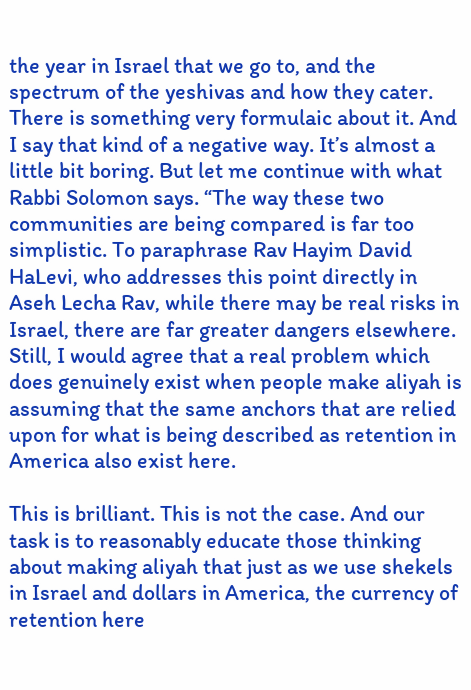the year in Israel that we go to, and the spectrum of the yeshivas and how they cater. There is something very formulaic about it. And I say that kind of a negative way. It’s almost a little bit boring. But let me continue with what Rabbi Solomon says. “The way these two communities are being compared is far too simplistic. To paraphrase Rav Hayim David HaLevi, who addresses this point directly in Aseh Lecha Rav, while there may be real risks in Israel, there are far greater dangers elsewhere. Still, I would agree that a real problem which does genuinely exist when people make aliyah is assuming that the same anchors that are relied upon for what is being described as retention in America also exist here.

This is brilliant. This is not the case. And our task is to reasonably educate those thinking about making aliyah that just as we use shekels in Israel and dollars in America, the currency of retention here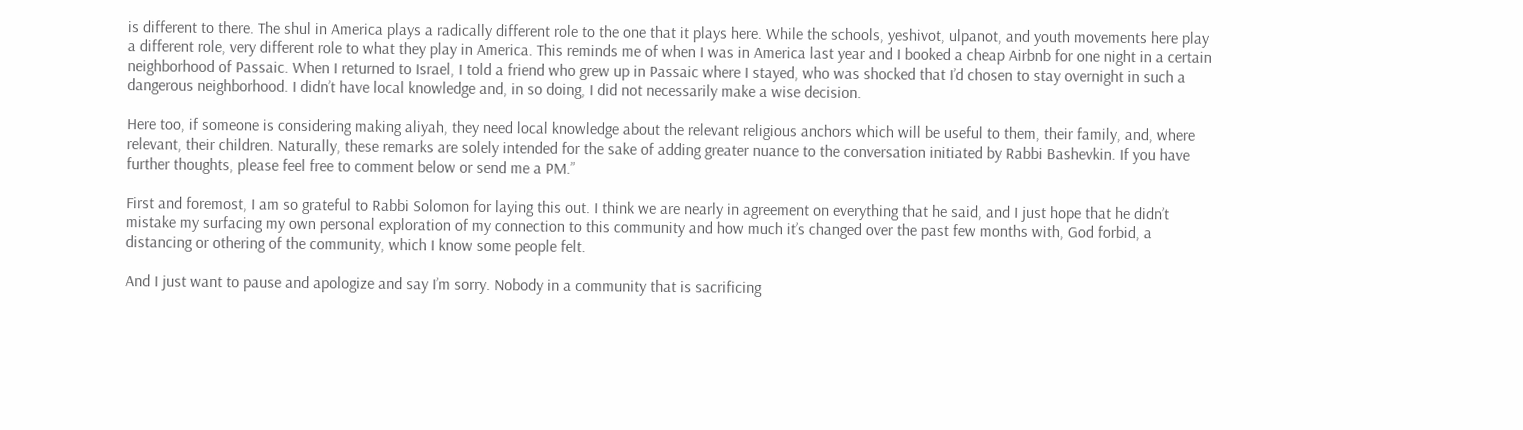is different to there. The shul in America plays a radically different role to the one that it plays here. While the schools, yeshivot, ulpanot, and youth movements here play a different role, very different role to what they play in America. This reminds me of when I was in America last year and I booked a cheap Airbnb for one night in a certain neighborhood of Passaic. When I returned to Israel, I told a friend who grew up in Passaic where I stayed, who was shocked that I’d chosen to stay overnight in such a dangerous neighborhood. I didn’t have local knowledge and, in so doing, I did not necessarily make a wise decision.

Here too, if someone is considering making aliyah, they need local knowledge about the relevant religious anchors which will be useful to them, their family, and, where relevant, their children. Naturally, these remarks are solely intended for the sake of adding greater nuance to the conversation initiated by Rabbi Bashevkin. If you have further thoughts, please feel free to comment below or send me a PM.”

First and foremost, I am so grateful to Rabbi Solomon for laying this out. I think we are nearly in agreement on everything that he said, and I just hope that he didn’t mistake my surfacing my own personal exploration of my connection to this community and how much it’s changed over the past few months with, God forbid, a distancing or othering of the community, which I know some people felt.

And I just want to pause and apologize and say I’m sorry. Nobody in a community that is sacrificing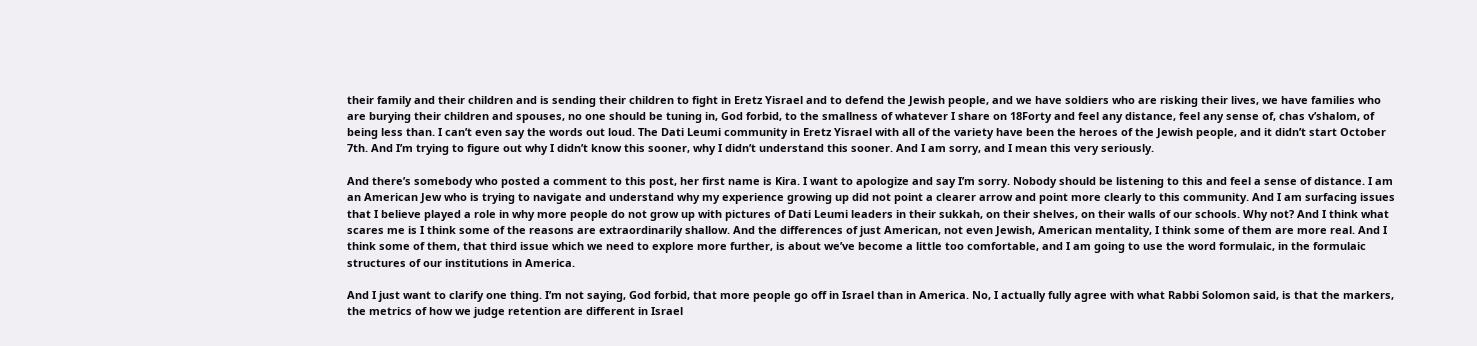their family and their children and is sending their children to fight in Eretz Yisrael and to defend the Jewish people, and we have soldiers who are risking their lives, we have families who are burying their children and spouses, no one should be tuning in, God forbid, to the smallness of whatever I share on 18Forty and feel any distance, feel any sense of, chas v’shalom, of being less than. I can’t even say the words out loud. The Dati Leumi community in Eretz Yisrael with all of the variety have been the heroes of the Jewish people, and it didn’t start October 7th. And I’m trying to figure out why I didn’t know this sooner, why I didn’t understand this sooner. And I am sorry, and I mean this very seriously.

And there’s somebody who posted a comment to this post, her first name is Kira. I want to apologize and say I’m sorry. Nobody should be listening to this and feel a sense of distance. I am an American Jew who is trying to navigate and understand why my experience growing up did not point a clearer arrow and point more clearly to this community. And I am surfacing issues that I believe played a role in why more people do not grow up with pictures of Dati Leumi leaders in their sukkah, on their shelves, on their walls of our schools. Why not? And I think what scares me is I think some of the reasons are extraordinarily shallow. And the differences of just American, not even Jewish, American mentality, I think some of them are more real. And I think some of them, that third issue which we need to explore more further, is about we’ve become a little too comfortable, and I am going to use the word formulaic, in the formulaic structures of our institutions in America.

And I just want to clarify one thing. I’m not saying, God forbid, that more people go off in Israel than in America. No, I actually fully agree with what Rabbi Solomon said, is that the markers, the metrics of how we judge retention are different in Israel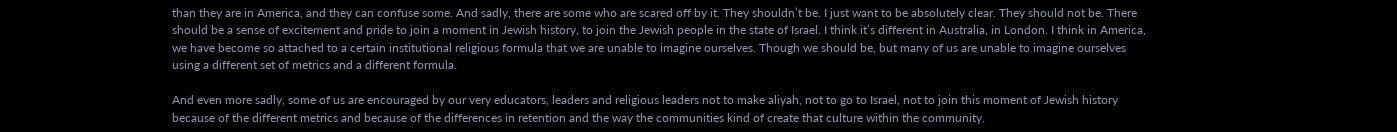than they are in America, and they can confuse some. And sadly, there are some who are scared off by it. They shouldn’t be. I just want to be absolutely clear. They should not be. There should be a sense of excitement and pride to join a moment in Jewish history, to join the Jewish people in the state of Israel. I think it’s different in Australia, in London. I think in America, we have become so attached to a certain institutional religious formula that we are unable to imagine ourselves. Though we should be, but many of us are unable to imagine ourselves using a different set of metrics and a different formula.

And even more sadly, some of us are encouraged by our very educators, leaders and religious leaders not to make aliyah, not to go to Israel, not to join this moment of Jewish history because of the different metrics and because of the differences in retention and the way the communities kind of create that culture within the community.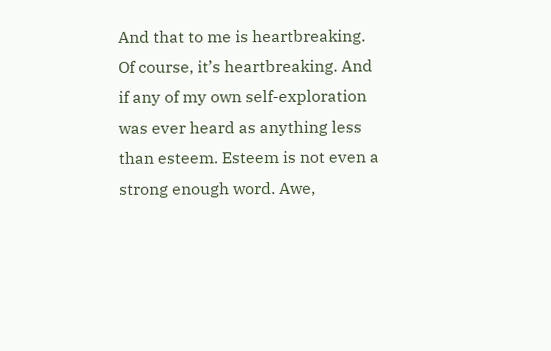And that to me is heartbreaking. Of course, it’s heartbreaking. And if any of my own self-exploration was ever heard as anything less than esteem. Esteem is not even a strong enough word. Awe,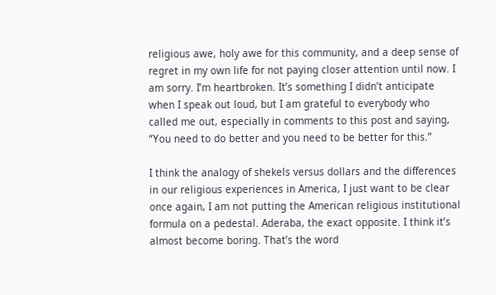religious awe, holy awe for this community, and a deep sense of regret in my own life for not paying closer attention until now. I am sorry. I’m heartbroken. It’s something I didn’t anticipate when I speak out loud, but I am grateful to everybody who called me out, especially in comments to this post and saying, “You need to do better and you need to be better for this.”

I think the analogy of shekels versus dollars and the differences in our religious experiences in America, I just want to be clear once again, I am not putting the American religious institutional formula on a pedestal. Aderaba, the exact opposite. I think it’s almost become boring. That’s the word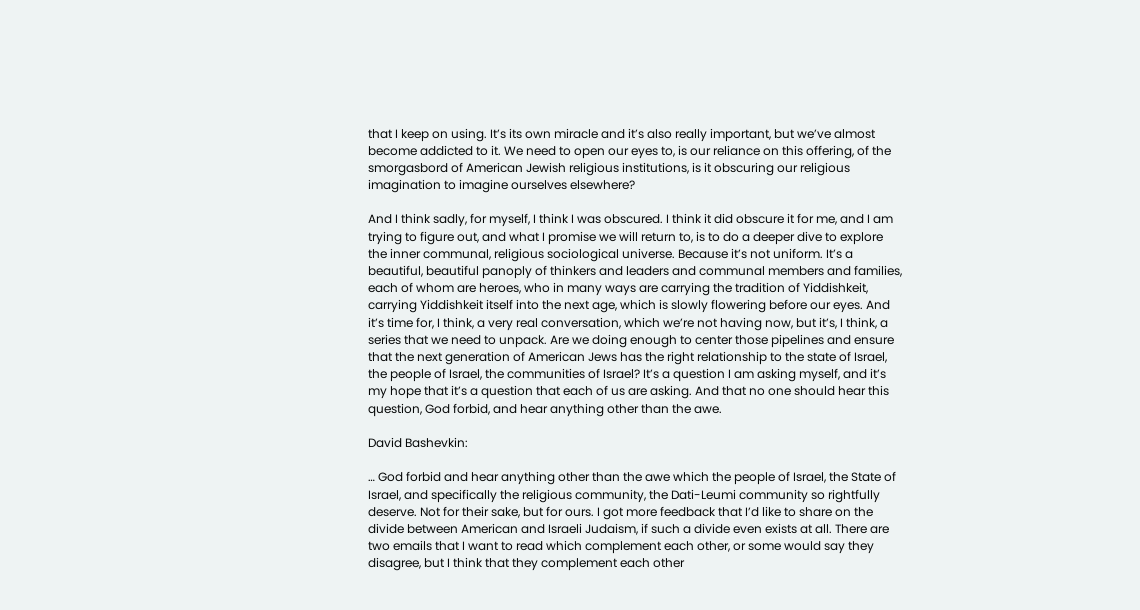that I keep on using. It’s its own miracle and it’s also really important, but we’ve almost become addicted to it. We need to open our eyes to, is our reliance on this offering, of the smorgasbord of American Jewish religious institutions, is it obscuring our religious imagination to imagine ourselves elsewhere?

And I think sadly, for myself, I think I was obscured. I think it did obscure it for me, and I am trying to figure out, and what I promise we will return to, is to do a deeper dive to explore the inner communal, religious sociological universe. Because it’s not uniform. It’s a beautiful, beautiful panoply of thinkers and leaders and communal members and families, each of whom are heroes, who in many ways are carrying the tradition of Yiddishkeit, carrying Yiddishkeit itself into the next age, which is slowly flowering before our eyes. And it’s time for, I think, a very real conversation, which we’re not having now, but it’s, I think, a series that we need to unpack. Are we doing enough to center those pipelines and ensure that the next generation of American Jews has the right relationship to the state of Israel, the people of Israel, the communities of Israel? It’s a question I am asking myself, and it’s my hope that it’s a question that each of us are asking. And that no one should hear this question, God forbid, and hear anything other than the awe.

David Bashevkin:

… God forbid and hear anything other than the awe which the people of Israel, the State of Israel, and specifically the religious community, the Dati-Leumi community so rightfully deserve. Not for their sake, but for ours. I got more feedback that I’d like to share on the divide between American and Israeli Judaism, if such a divide even exists at all. There are two emails that I want to read which complement each other, or some would say they disagree, but I think that they complement each other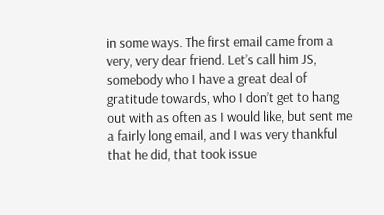in some ways. The first email came from a very, very dear friend. Let’s call him JS, somebody who I have a great deal of gratitude towards, who I don’t get to hang out with as often as I would like, but sent me a fairly long email, and I was very thankful that he did, that took issue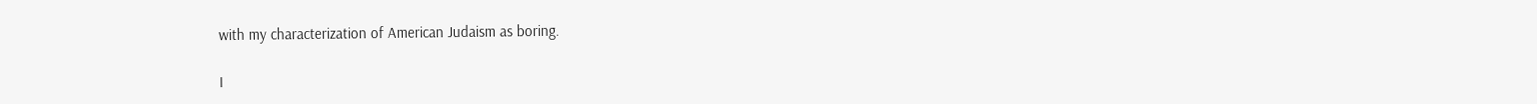with my characterization of American Judaism as boring.

I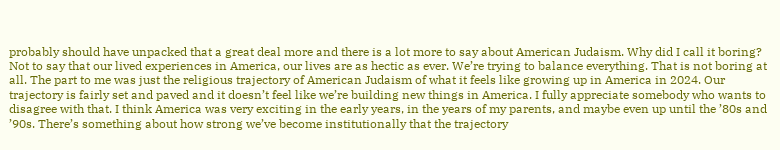probably should have unpacked that a great deal more and there is a lot more to say about American Judaism. Why did I call it boring? Not to say that our lived experiences in America, our lives are as hectic as ever. We’re trying to balance everything. That is not boring at all. The part to me was just the religious trajectory of American Judaism of what it feels like growing up in America in 2024. Our trajectory is fairly set and paved and it doesn’t feel like we’re building new things in America. I fully appreciate somebody who wants to disagree with that. I think America was very exciting in the early years, in the years of my parents, and maybe even up until the ’80s and ’90s. There’s something about how strong we’ve become institutionally that the trajectory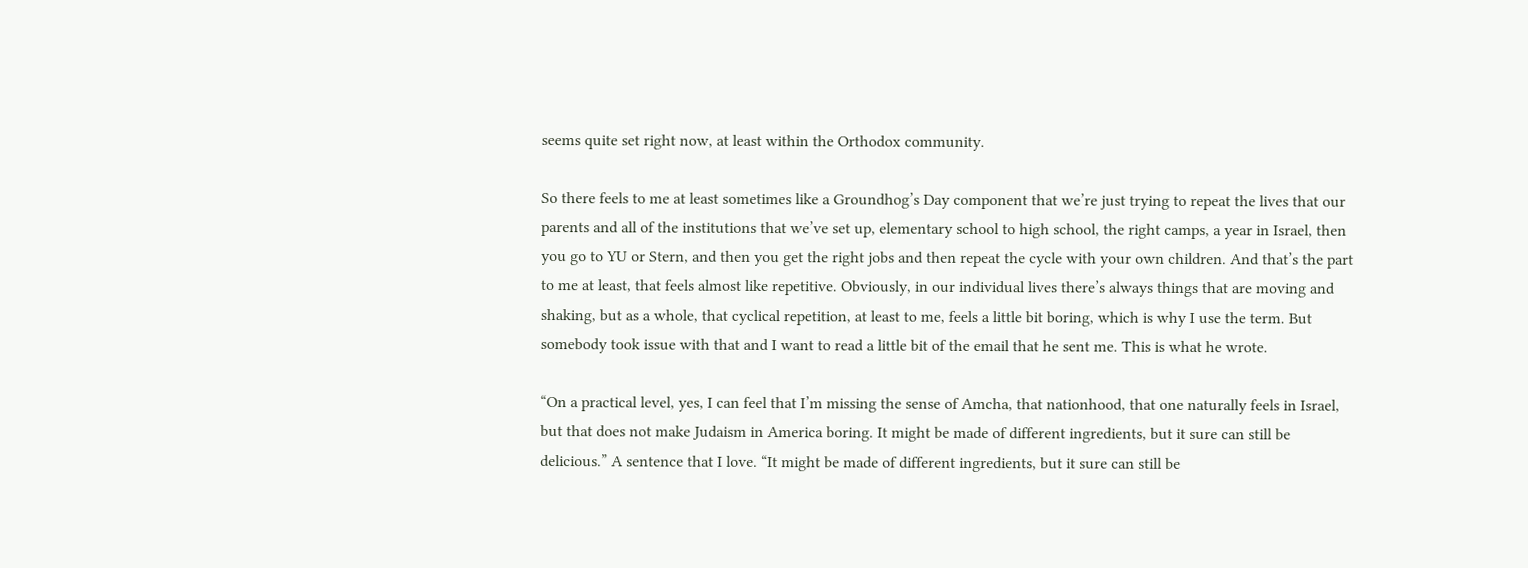seems quite set right now, at least within the Orthodox community.

So there feels to me at least sometimes like a Groundhog’s Day component that we’re just trying to repeat the lives that our parents and all of the institutions that we’ve set up, elementary school to high school, the right camps, a year in Israel, then you go to YU or Stern, and then you get the right jobs and then repeat the cycle with your own children. And that’s the part to me at least, that feels almost like repetitive. Obviously, in our individual lives there’s always things that are moving and shaking, but as a whole, that cyclical repetition, at least to me, feels a little bit boring, which is why I use the term. But somebody took issue with that and I want to read a little bit of the email that he sent me. This is what he wrote.

“On a practical level, yes, I can feel that I’m missing the sense of Amcha, that nationhood, that one naturally feels in Israel, but that does not make Judaism in America boring. It might be made of different ingredients, but it sure can still be delicious.” A sentence that I love. “It might be made of different ingredients, but it sure can still be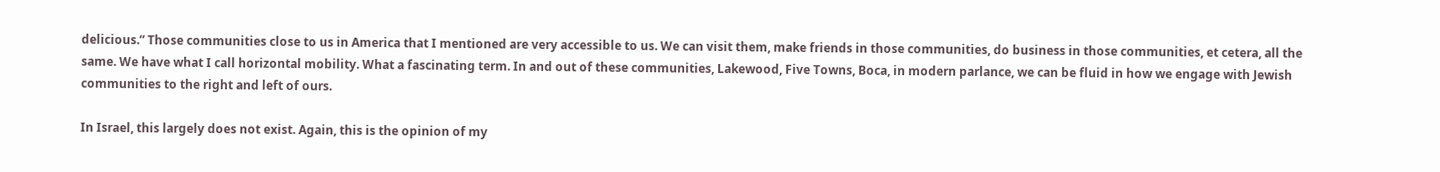delicious.” Those communities close to us in America that I mentioned are very accessible to us. We can visit them, make friends in those communities, do business in those communities, et cetera, all the same. We have what I call horizontal mobility. What a fascinating term. In and out of these communities, Lakewood, Five Towns, Boca, in modern parlance, we can be fluid in how we engage with Jewish communities to the right and left of ours.

In Israel, this largely does not exist. Again, this is the opinion of my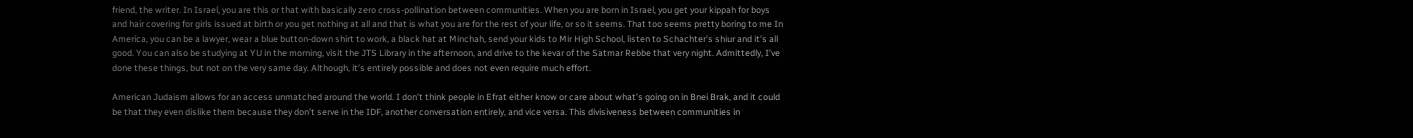friend, the writer. In Israel, you are this or that with basically zero cross-pollination between communities. When you are born in Israel, you get your kippah for boys and hair covering for girls issued at birth or you get nothing at all and that is what you are for the rest of your life, or so it seems. That too seems pretty boring to me In America, you can be a lawyer, wear a blue button-down shirt to work, a black hat at Minchah, send your kids to Mir High School, listen to Schachter’s shiur and it’s all good. You can also be studying at YU in the morning, visit the JTS Library in the afternoon, and drive to the kevar of the Satmar Rebbe that very night. Admittedly, I’ve done these things, but not on the very same day. Although, it’s entirely possible and does not even require much effort.

American Judaism allows for an access unmatched around the world. I don’t think people in Efrat either know or care about what’s going on in Bnei Brak, and it could be that they even dislike them because they don’t serve in the IDF, another conversation entirely, and vice versa. This divisiveness between communities in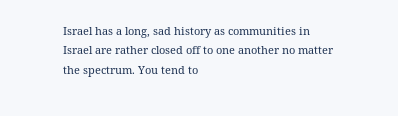Israel has a long, sad history as communities in Israel are rather closed off to one another no matter the spectrum. You tend to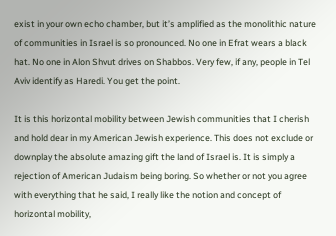exist in your own echo chamber, but it’s amplified as the monolithic nature of communities in Israel is so pronounced. No one in Efrat wears a black hat. No one in Alon Shvut drives on Shabbos. Very few, if any, people in Tel Aviv identify as Haredi. You get the point.

It is this horizontal mobility between Jewish communities that I cherish and hold dear in my American Jewish experience. This does not exclude or downplay the absolute amazing gift the land of Israel is. It is simply a rejection of American Judaism being boring. So whether or not you agree with everything that he said, I really like the notion and concept of horizontal mobility,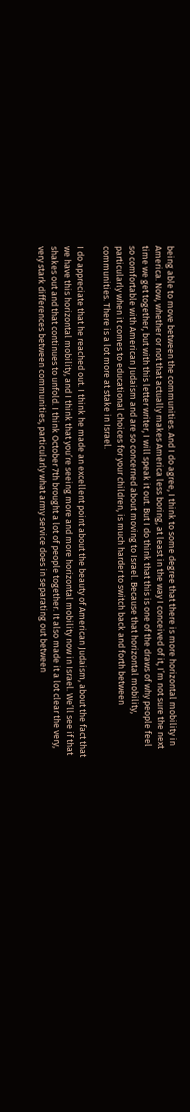being able to move between the communities. And I do agree, I think to some degree that there is more horizontal mobility in America. Now, whether or not that actually makes America less boring, at least in the way I conceived of it, I’m not sure the next time we get together, but with this letter writer, I will speak it out. But I do think that this is one of the draws of why people feel so comfortable with American Judaism and are so concerned about moving to Israel. Because that horizontal mobility, particularly when it comes to educational choices for your children, is much harder to switch back and forth between communities. There is a lot more at stake in Israel.

I do appreciate that he reached out. I think he made an excellent point about the beauty of American Judaism, about the fact that we have this horizontal mobility, and I think that you’re seeing more and more horizontal mobility now in Israel. We’ll see if that shakes out and that continues to unfold. I think October 7th brought a lot of people together. It also made it a lot clear the very, very stark differences between communities, particularly what army service does in separating out between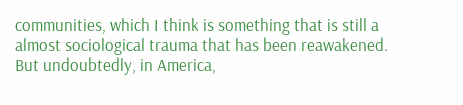communities, which I think is something that is still a almost sociological trauma that has been reawakened. But undoubtedly, in America,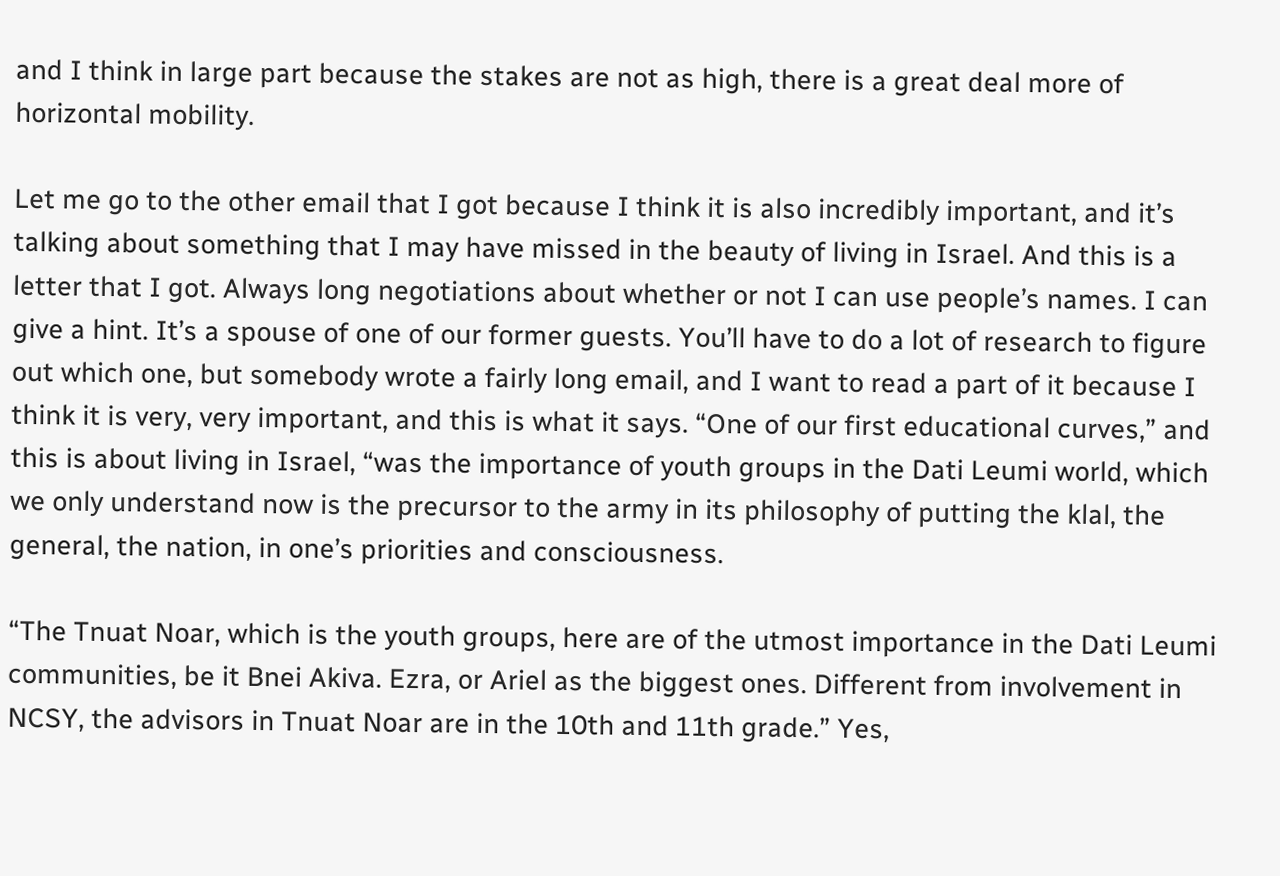and I think in large part because the stakes are not as high, there is a great deal more of horizontal mobility.

Let me go to the other email that I got because I think it is also incredibly important, and it’s talking about something that I may have missed in the beauty of living in Israel. And this is a letter that I got. Always long negotiations about whether or not I can use people’s names. I can give a hint. It’s a spouse of one of our former guests. You’ll have to do a lot of research to figure out which one, but somebody wrote a fairly long email, and I want to read a part of it because I think it is very, very important, and this is what it says. “One of our first educational curves,” and this is about living in Israel, “was the importance of youth groups in the Dati Leumi world, which we only understand now is the precursor to the army in its philosophy of putting the klal, the general, the nation, in one’s priorities and consciousness.

“The Tnuat Noar, which is the youth groups, here are of the utmost importance in the Dati Leumi communities, be it Bnei Akiva. Ezra, or Ariel as the biggest ones. Different from involvement in NCSY, the advisors in Tnuat Noar are in the 10th and 11th grade.” Yes,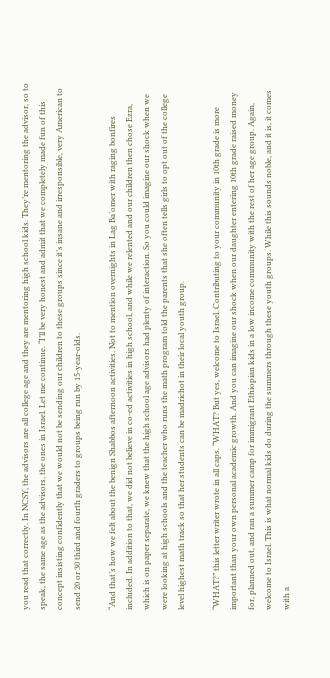you read that correctly. In NCSY, the advisors are all college age and they are mentoring high school kids. They’re mentoring the advisor, so to speak, the same age as the advisors, the ones in Israel. Let me continue. “I’ll be very honest and admit that we completely made fun of this concept insisting confidently that we would not be sending our children to these groups since it’s insane and irresponsible, very American to send 20 or 30 third and fourth graders to groups being run by 15-year-olds.

“And that’s how we felt about the benign Shabbos afternoon activities. Not to mention overnights in Lag Ba’omer with raging bonfires included. In addition to that, we did not believe in co-ed activities in high school, and while we relented and our children then chose Ezra, which is on paper separate, we knew that the high school age advisors had plenty of interaction. So you could imagine our shock when we were looking at high schools and the teacher who runs the math program told the parents that she often tells girls to opt out of the college level highest math track so that her students can be madrichot in their local youth group.

“WHAT?” this letter writer wrote in all caps. “WHAT? But yes, welcome to Israel. Contributing to your community in 10th grade is more important than your own personal academic growth. And you can imagine our shock when our daughter entering 10th grade raised money for, planned out, and ran a summer camp for immigrant Ethiopian kids in a low income community with the rest of her age group. Again, welcome to Israel. This is what normal kids do during the summers through these youth groups. While this sounds noble, and it is, it comes with a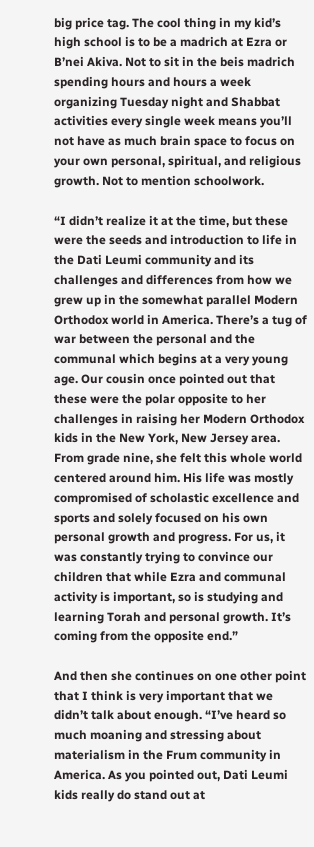big price tag. The cool thing in my kid’s high school is to be a madrich at Ezra or B’nei Akiva. Not to sit in the beis madrich spending hours and hours a week organizing Tuesday night and Shabbat activities every single week means you’ll not have as much brain space to focus on your own personal, spiritual, and religious growth. Not to mention schoolwork.

“I didn’t realize it at the time, but these were the seeds and introduction to life in the Dati Leumi community and its challenges and differences from how we grew up in the somewhat parallel Modern Orthodox world in America. There’s a tug of war between the personal and the communal which begins at a very young age. Our cousin once pointed out that these were the polar opposite to her challenges in raising her Modern Orthodox kids in the New York, New Jersey area. From grade nine, she felt this whole world centered around him. His life was mostly compromised of scholastic excellence and sports and solely focused on his own personal growth and progress. For us, it was constantly trying to convince our children that while Ezra and communal activity is important, so is studying and learning Torah and personal growth. It’s coming from the opposite end.”

And then she continues on one other point that I think is very important that we didn’t talk about enough. “I’ve heard so much moaning and stressing about materialism in the Frum community in America. As you pointed out, Dati Leumi kids really do stand out at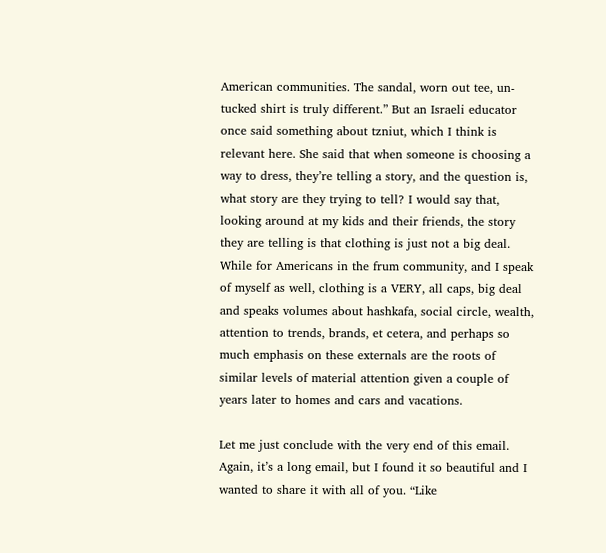American communities. The sandal, worn out tee, un-tucked shirt is truly different.” But an Israeli educator once said something about tzniut, which I think is relevant here. She said that when someone is choosing a way to dress, they’re telling a story, and the question is, what story are they trying to tell? I would say that, looking around at my kids and their friends, the story they are telling is that clothing is just not a big deal. While for Americans in the frum community, and I speak of myself as well, clothing is a VERY, all caps, big deal and speaks volumes about hashkafa, social circle, wealth, attention to trends, brands, et cetera, and perhaps so much emphasis on these externals are the roots of similar levels of material attention given a couple of years later to homes and cars and vacations.

Let me just conclude with the very end of this email. Again, it’s a long email, but I found it so beautiful and I wanted to share it with all of you. “Like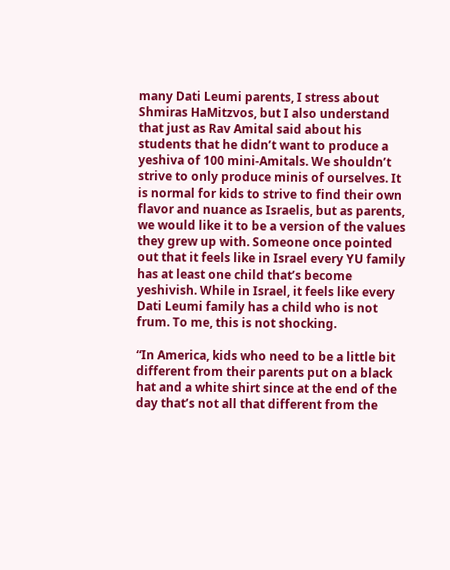many Dati Leumi parents, I stress about Shmiras HaMitzvos, but I also understand that just as Rav Amital said about his students that he didn’t want to produce a yeshiva of 100 mini-Amitals. We shouldn’t strive to only produce minis of ourselves. It is normal for kids to strive to find their own flavor and nuance as Israelis, but as parents, we would like it to be a version of the values they grew up with. Someone once pointed out that it feels like in Israel every YU family has at least one child that’s become yeshivish. While in Israel, it feels like every Dati Leumi family has a child who is not frum. To me, this is not shocking.

“In America, kids who need to be a little bit different from their parents put on a black hat and a white shirt since at the end of the day that’s not all that different from the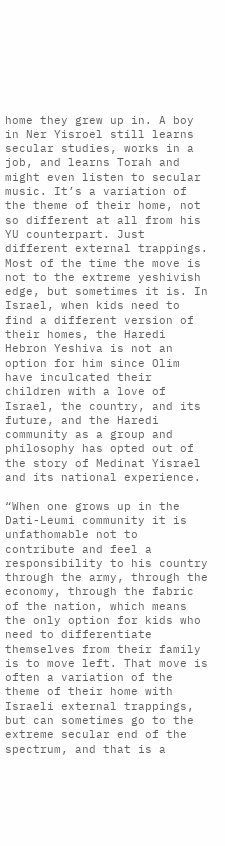home they grew up in. A boy in Ner Yisroel still learns secular studies, works in a job, and learns Torah and might even listen to secular music. It’s a variation of the theme of their home, not so different at all from his YU counterpart. Just different external trappings. Most of the time the move is not to the extreme yeshivish edge, but sometimes it is. In Israel, when kids need to find a different version of their homes, the Haredi Hebron Yeshiva is not an option for him since Olim have inculcated their children with a love of Israel, the country, and its future, and the Haredi community as a group and philosophy has opted out of the story of Medinat Yisrael and its national experience.

“When one grows up in the Dati-Leumi community it is unfathomable not to contribute and feel a responsibility to his country through the army, through the economy, through the fabric of the nation, which means the only option for kids who need to differentiate themselves from their family is to move left. That move is often a variation of the theme of their home with Israeli external trappings, but can sometimes go to the extreme secular end of the spectrum, and that is a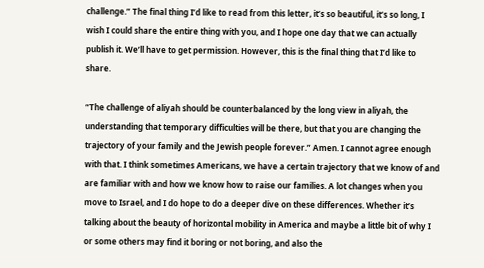challenge.” The final thing I’d like to read from this letter, it’s so beautiful, it’s so long, I wish I could share the entire thing with you, and I hope one day that we can actually publish it. We’ll have to get permission. However, this is the final thing that I’d like to share.

“The challenge of aliyah should be counterbalanced by the long view in aliyah, the understanding that temporary difficulties will be there, but that you are changing the trajectory of your family and the Jewish people forever.” Amen. I cannot agree enough with that. I think sometimes Americans, we have a certain trajectory that we know of and are familiar with and how we know how to raise our families. A lot changes when you move to Israel, and I do hope to do a deeper dive on these differences. Whether it’s talking about the beauty of horizontal mobility in America and maybe a little bit of why I or some others may find it boring or not boring, and also the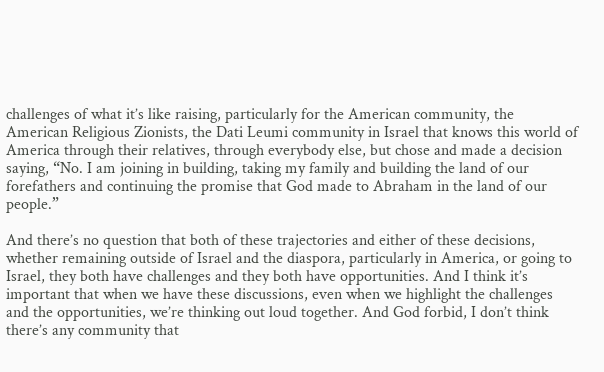challenges of what it’s like raising, particularly for the American community, the American Religious Zionists, the Dati Leumi community in Israel that knows this world of America through their relatives, through everybody else, but chose and made a decision saying, “No. I am joining in building, taking my family and building the land of our forefathers and continuing the promise that God made to Abraham in the land of our people.”

And there’s no question that both of these trajectories and either of these decisions, whether remaining outside of Israel and the diaspora, particularly in America, or going to Israel, they both have challenges and they both have opportunities. And I think it’s important that when we have these discussions, even when we highlight the challenges and the opportunities, we’re thinking out loud together. And God forbid, I don’t think there’s any community that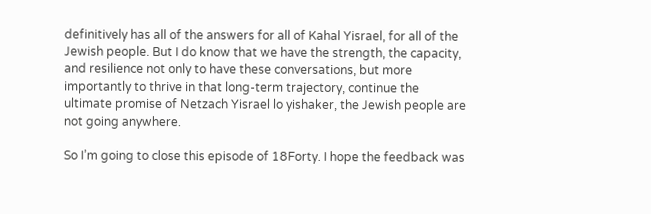definitively has all of the answers for all of Kahal Yisrael, for all of the Jewish people. But I do know that we have the strength, the capacity, and resilience not only to have these conversations, but more importantly to thrive in that long-term trajectory, continue the ultimate promise of Netzach Yisrael lo yishaker, the Jewish people are not going anywhere.

So I’m going to close this episode of 18Forty. I hope the feedback was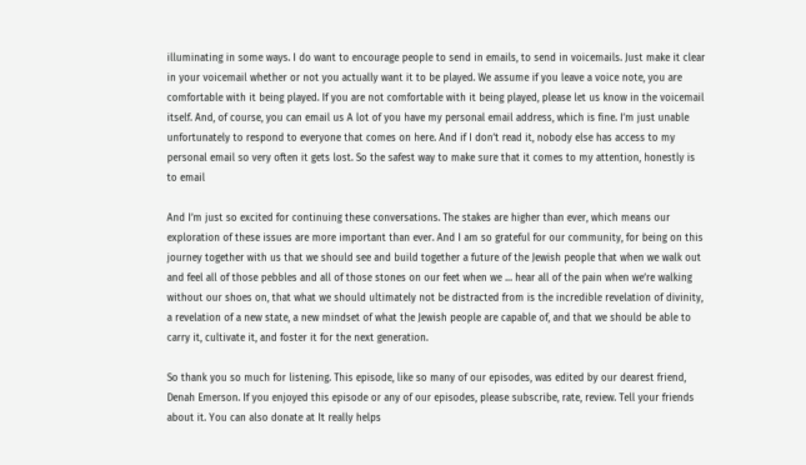illuminating in some ways. I do want to encourage people to send in emails, to send in voicemails. Just make it clear in your voicemail whether or not you actually want it to be played. We assume if you leave a voice note, you are comfortable with it being played. If you are not comfortable with it being played, please let us know in the voicemail itself. And, of course, you can email us A lot of you have my personal email address, which is fine. I’m just unable unfortunately to respond to everyone that comes on here. And if I don’t read it, nobody else has access to my personal email so very often it gets lost. So the safest way to make sure that it comes to my attention, honestly is to email

And I’m just so excited for continuing these conversations. The stakes are higher than ever, which means our exploration of these issues are more important than ever. And I am so grateful for our community, for being on this journey together with us that we should see and build together a future of the Jewish people that when we walk out and feel all of those pebbles and all of those stones on our feet when we … hear all of the pain when we’re walking without our shoes on, that what we should ultimately not be distracted from is the incredible revelation of divinity, a revelation of a new state, a new mindset of what the Jewish people are capable of, and that we should be able to carry it, cultivate it, and foster it for the next generation.

So thank you so much for listening. This episode, like so many of our episodes, was edited by our dearest friend, Denah Emerson. If you enjoyed this episode or any of our episodes, please subscribe, rate, review. Tell your friends about it. You can also donate at It really helps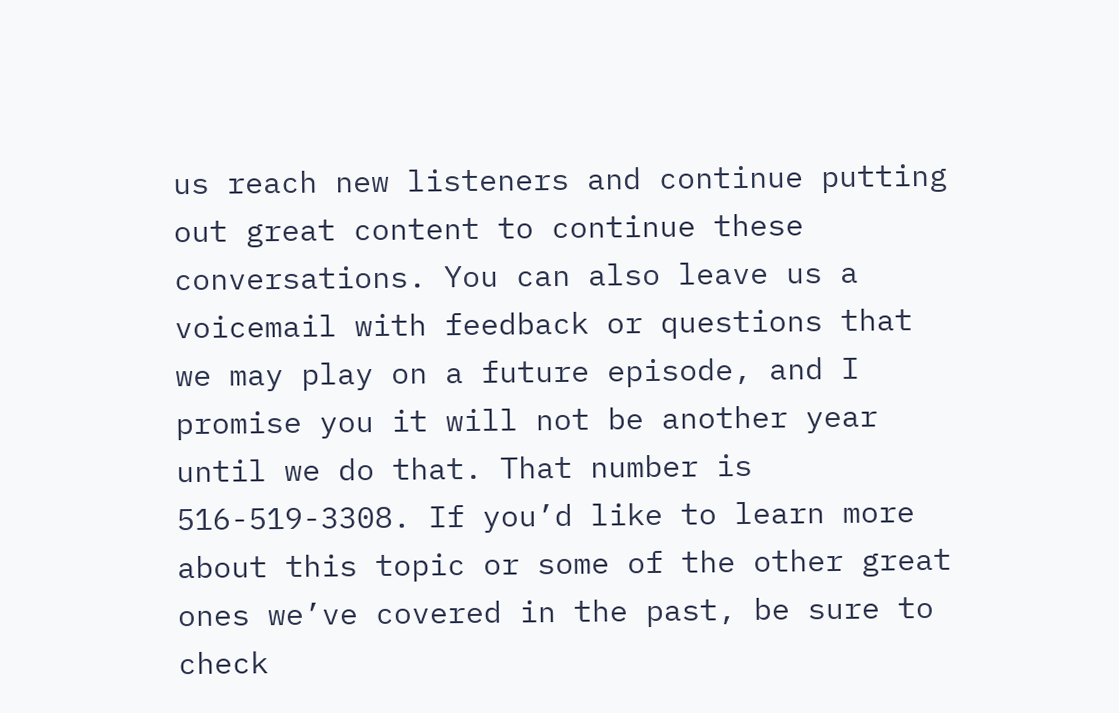us reach new listeners and continue putting out great content to continue these conversations. You can also leave us a voicemail with feedback or questions that we may play on a future episode, and I promise you it will not be another year until we do that. That number is 516-519-3308. If you’d like to learn more about this topic or some of the other great ones we’ve covered in the past, be sure to check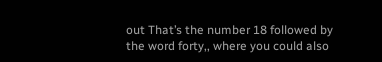out That’s the number 18 followed by the word forty,, where you could also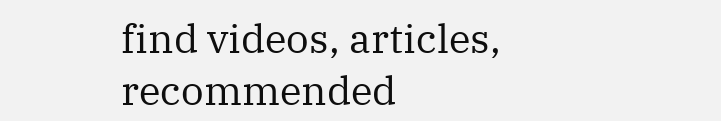find videos, articles, recommended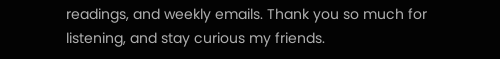readings, and weekly emails. Thank you so much for listening, and stay curious my friends.